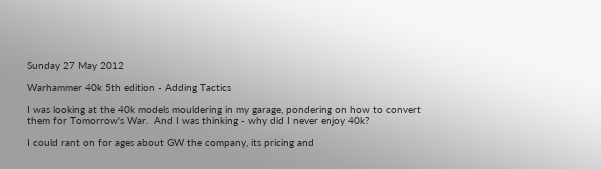Sunday 27 May 2012

Warhammer 40k 5th edition - Adding Tactics

I was looking at the 40k models mouldering in my garage, pondering on how to convert them for Tomorrow's War.  And I was thinking - why did I never enjoy 40k?

I could rant on for ages about GW the company, its pricing and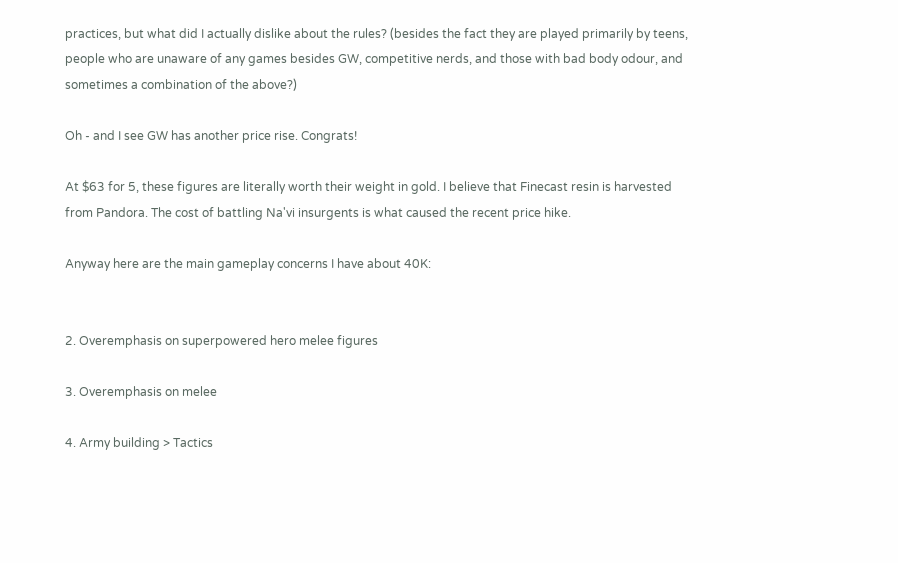practices, but what did I actually dislike about the rules? (besides the fact they are played primarily by teens, people who are unaware of any games besides GW, competitive nerds, and those with bad body odour, and sometimes a combination of the above?)

Oh - and I see GW has another price rise. Congrats!

At $63 for 5, these figures are literally worth their weight in gold. I believe that Finecast resin is harvested from Pandora. The cost of battling Na'vi insurgents is what caused the recent price hike.

Anyway here are the main gameplay concerns I have about 40K:


2. Overemphasis on superpowered hero melee figures

3. Overemphasis on melee

4. Army building > Tactics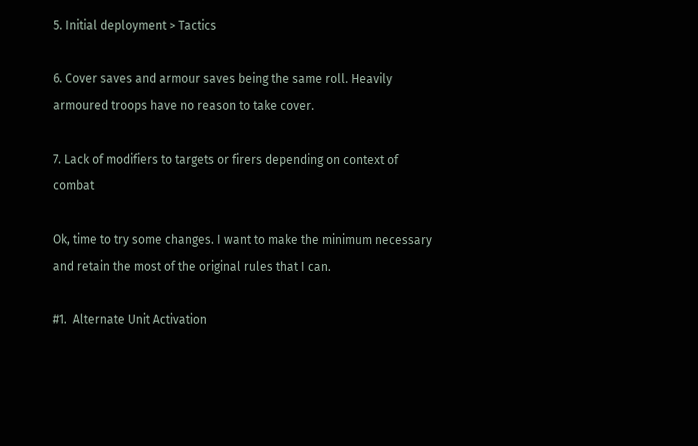5. Initial deployment > Tactics

6. Cover saves and armour saves being the same roll. Heavily armoured troops have no reason to take cover.

7. Lack of modifiers to targets or firers depending on context of combat

Ok, time to try some changes. I want to make the minimum necessary and retain the most of the original rules that I can.

#1.  Alternate Unit Activation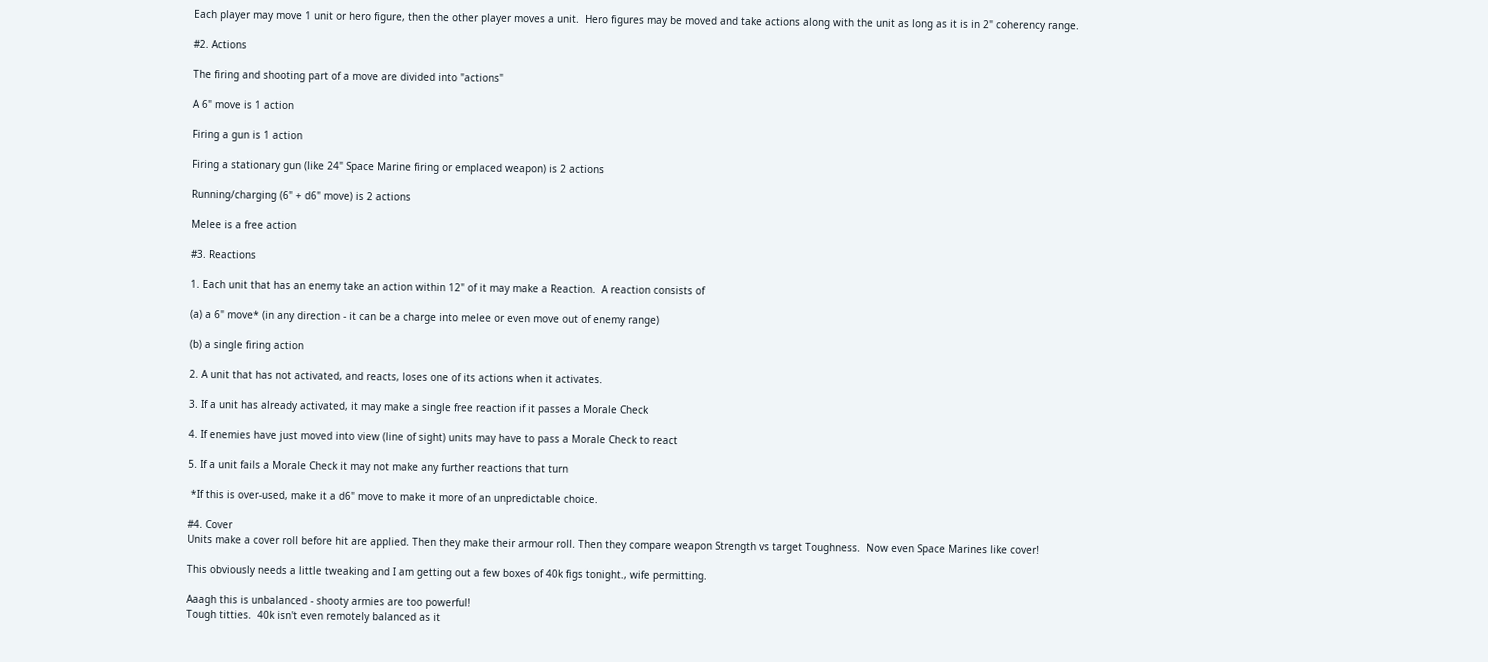Each player may move 1 unit or hero figure, then the other player moves a unit.  Hero figures may be moved and take actions along with the unit as long as it is in 2" coherency range.

#2. Actions

The firing and shooting part of a move are divided into "actions"

A 6" move is 1 action

Firing a gun is 1 action

Firing a stationary gun (like 24" Space Marine firing or emplaced weapon) is 2 actions

Running/charging (6" + d6" move) is 2 actions

Melee is a free action

#3. Reactions

1. Each unit that has an enemy take an action within 12" of it may make a Reaction.  A reaction consists of

(a) a 6" move* (in any direction - it can be a charge into melee or even move out of enemy range)

(b) a single firing action

2. A unit that has not activated, and reacts, loses one of its actions when it activates.

3. If a unit has already activated, it may make a single free reaction if it passes a Morale Check

4. If enemies have just moved into view (line of sight) units may have to pass a Morale Check to react

5. If a unit fails a Morale Check it may not make any further reactions that turn

 *If this is over-used, make it a d6" move to make it more of an unpredictable choice.

#4. Cover
Units make a cover roll before hit are applied. Then they make their armour roll. Then they compare weapon Strength vs target Toughness.  Now even Space Marines like cover!

This obviously needs a little tweaking and I am getting out a few boxes of 40k figs tonight., wife permitting.

Aaagh this is unbalanced - shooty armies are too powerful!
Tough titties.  40k isn't even remotely balanced as it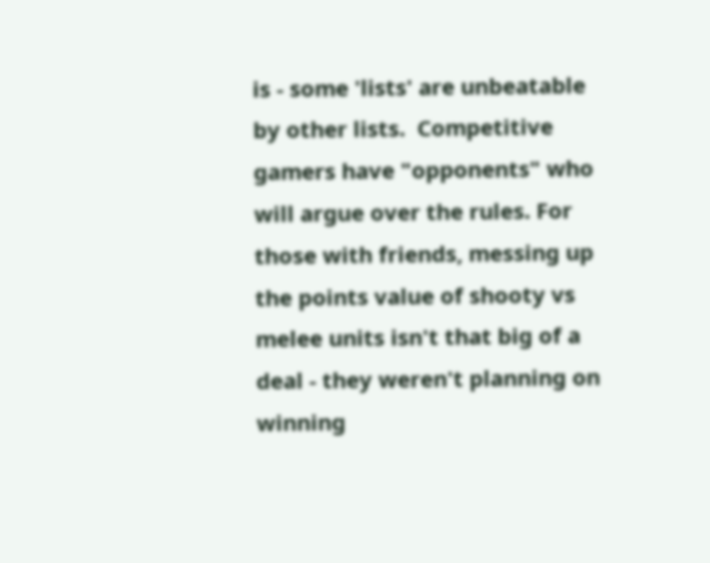is - some 'lists' are unbeatable by other lists.  Competitive gamers have "opponents" who will argue over the rules. For those with friends, messing up the points value of shooty vs melee units isn't that big of a deal - they weren't planning on winning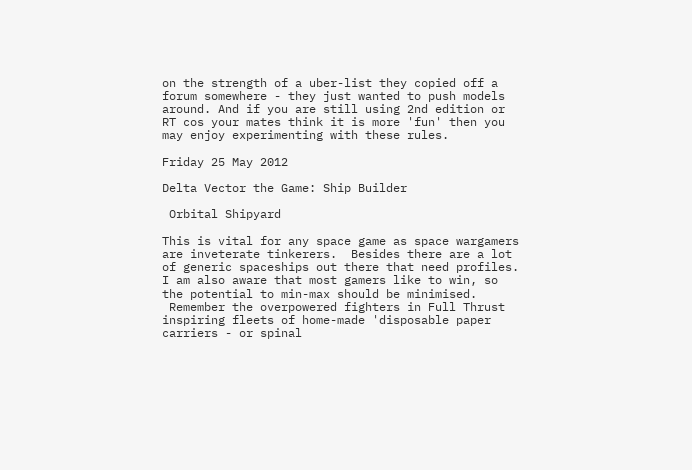on the strength of a uber-list they copied off a forum somewhere - they just wanted to push models around. And if you are still using 2nd edition or RT cos your mates think it is more 'fun' then you may enjoy experimenting with these rules.

Friday 25 May 2012

Delta Vector the Game: Ship Builder

 Orbital Shipyard

This is vital for any space game as space wargamers are inveterate tinkerers.  Besides there are a lot of generic spaceships out there that need profiles.  I am also aware that most gamers like to win, so the potential to min-max should be minimised.
 Remember the overpowered fighters in Full Thrust inspiring fleets of home-made 'disposable paper carriers - or spinal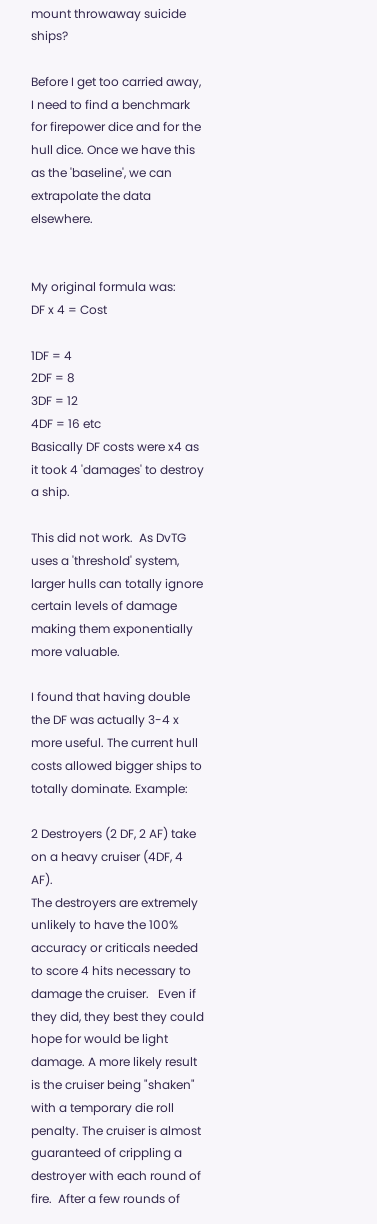mount throwaway suicide ships?

Before I get too carried away, I need to find a benchmark for firepower dice and for the hull dice. Once we have this as the 'baseline', we can extrapolate the data elsewhere.


My original formula was:
DF x 4 = Cost

1DF = 4
2DF = 8
3DF = 12
4DF = 16 etc
Basically DF costs were x4 as it took 4 'damages' to destroy a ship.

This did not work.  As DvTG uses a 'threshold' system, larger hulls can totally ignore certain levels of damage making them exponentially more valuable.

I found that having double the DF was actually 3-4 x more useful. The current hull costs allowed bigger ships to totally dominate. Example:

2 Destroyers (2 DF, 2 AF) take on a heavy cruiser (4DF, 4 AF).
The destroyers are extremely unlikely to have the 100% accuracy or criticals needed to score 4 hits necessary to damage the cruiser.   Even if they did, they best they could hope for would be light damage. A more likely result is the cruiser being "shaken" with a temporary die roll penalty. The cruiser is almost guaranteed of crippling a destroyer with each round of fire.  After a few rounds of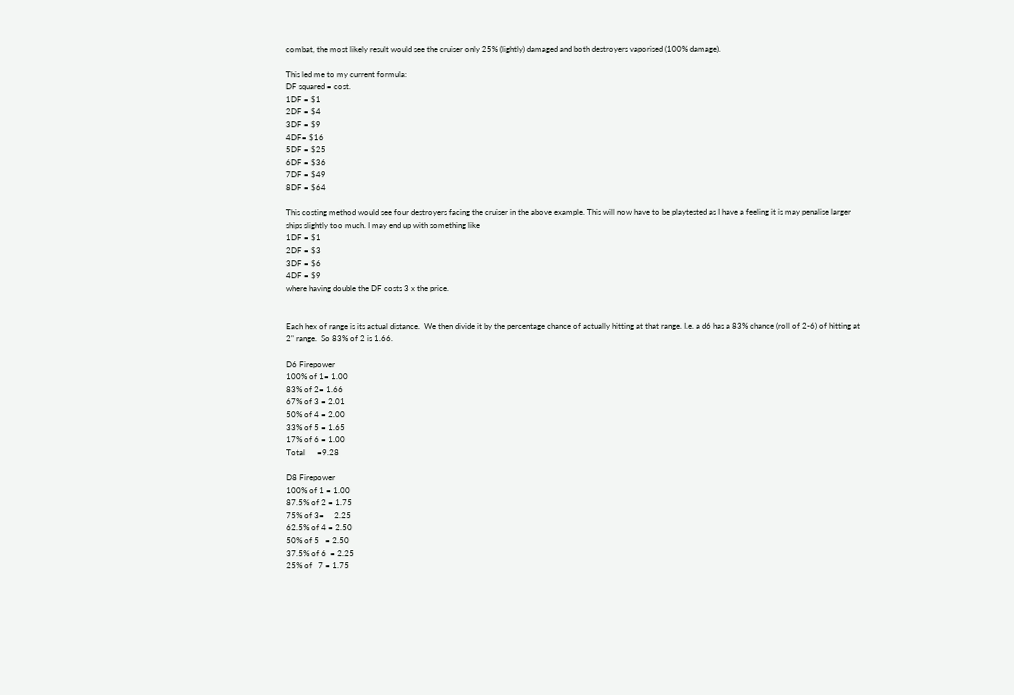combat, the most likely result would see the cruiser only 25% (lightly) damaged and both destroyers vaporised (100% damage).

This led me to my current formula:
DF squared = cost.
1DF = $1
2DF = $4
3DF = $9
4DF= $16
5DF = $25
6DF = $36
7DF = $49
8DF = $64

This costing method would see four destroyers facing the cruiser in the above example. This will now have to be playtested as I have a feeling it is may penalise larger ships slightly too much. I may end up with something like
1DF = $1
2DF = $3
3DF = $6
4DF = $9
where having double the DF costs 3 x the price.


Each hex of range is its actual distance.  We then divide it by the percentage chance of actually hitting at that range. I.e. a d6 has a 83% chance (roll of 2-6) of hitting at 2" range.  So 83% of 2 is 1.66.

D6 Firepower
100% of 1= 1.00
83% of 2= 1.66
67% of 3 = 2.01
50% of 4 = 2.00
33% of 5 = 1.65
17% of 6 = 1.00
Total      =9.28

D8 Firepower
100% of 1 = 1.00
87.5% of 2 = 1.75
75% of 3=     2.25
62.5% of 4 = 2.50
50% of 5   = 2.50
37.5% of 6  = 2.25
25% of   7 = 1.75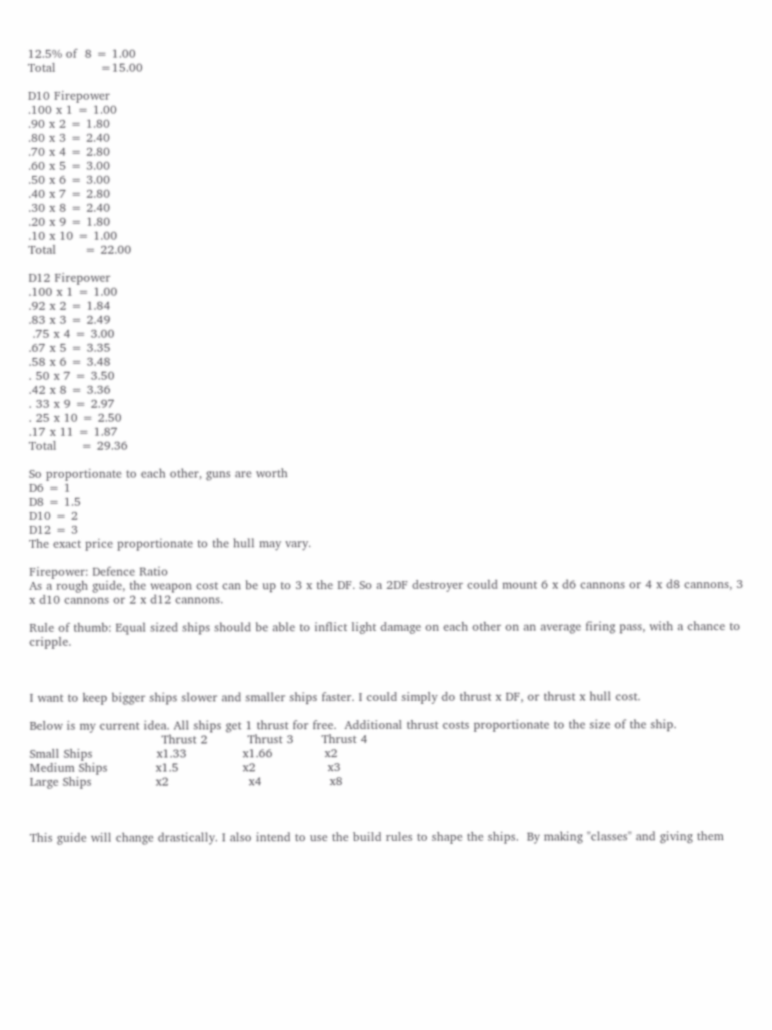12.5% of  8 = 1.00
Total           =15.00

D10 Firepower
.100 x 1 = 1.00
.90 x 2 = 1.80
.80 x 3 = 2.40
.70 x 4 = 2.80
.60 x 5 = 3.00
.50 x 6 = 3.00
.40 x 7 = 2.80
.30 x 8 = 2.40
.20 x 9 = 1.80
.10 x 10 = 1.00
Total       = 22.00

D12 Firepower
.100 x 1 = 1.00
.92 x 2 = 1.84
.83 x 3 = 2.49
 .75 x 4 = 3.00
.67 x 5 = 3.35
.58 x 6 = 3.48
. 50 x 7 = 3.50
.42 x 8 = 3.36
. 33 x 9 = 2.97
. 25 x 10 = 2.50
.17 x 11 = 1.87
Total      = 29.36

So proportionate to each other, guns are worth
D6 = 1
D8 = 1.5
D10 = 2
D12 = 3
The exact price proportionate to the hull may vary.

Firepower: Defence Ratio
As a rough guide, the weapon cost can be up to 3 x the DF. So a 2DF destroyer could mount 6 x d6 cannons or 4 x d8 cannons, 3 x d10 cannons or 2 x d12 cannons.

Rule of thumb: Equal sized ships should be able to inflict light damage on each other on an average firing pass, with a chance to cripple.



I want to keep bigger ships slower and smaller ships faster. I could simply do thrust x DF, or thrust x hull cost.

Below is my current idea. All ships get 1 thrust for free.  Additional thrust costs proportionate to the size of the ship.
                                 Thrust 2          Thrust 3       Thrust 4
Small Ships                x1.33              x1.66             x2
Medium Ships            x1.5                x2                  x3
Large Ships                x2                    x4                 x8



This guide will change drastically. I also intend to use the build rules to shape the ships.  By making "classes" and giving them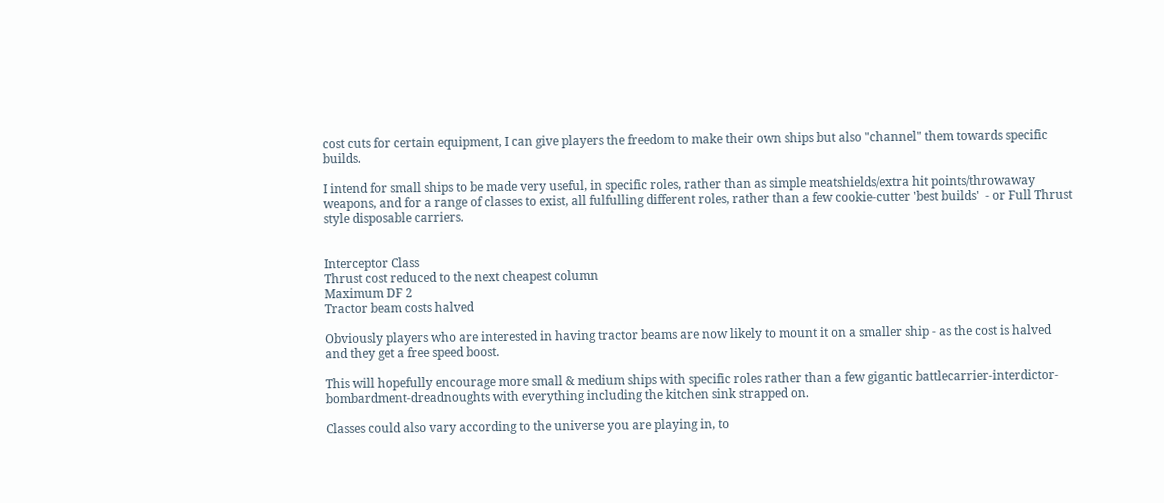cost cuts for certain equipment, I can give players the freedom to make their own ships but also "channel" them towards specific builds.

I intend for small ships to be made very useful, in specific roles, rather than as simple meatshields/extra hit points/throwaway weapons, and for a range of classes to exist, all fulfulling different roles, rather than a few cookie-cutter 'best builds'  - or Full Thrust style disposable carriers.


Interceptor Class
Thrust cost reduced to the next cheapest column
Maximum DF 2
Tractor beam costs halved

Obviously players who are interested in having tractor beams are now likely to mount it on a smaller ship - as the cost is halved and they get a free speed boost.

This will hopefully encourage more small & medium ships with specific roles rather than a few gigantic battlecarrier-interdictor-bombardment-dreadnoughts with everything including the kitchen sink strapped on.

Classes could also vary according to the universe you are playing in, to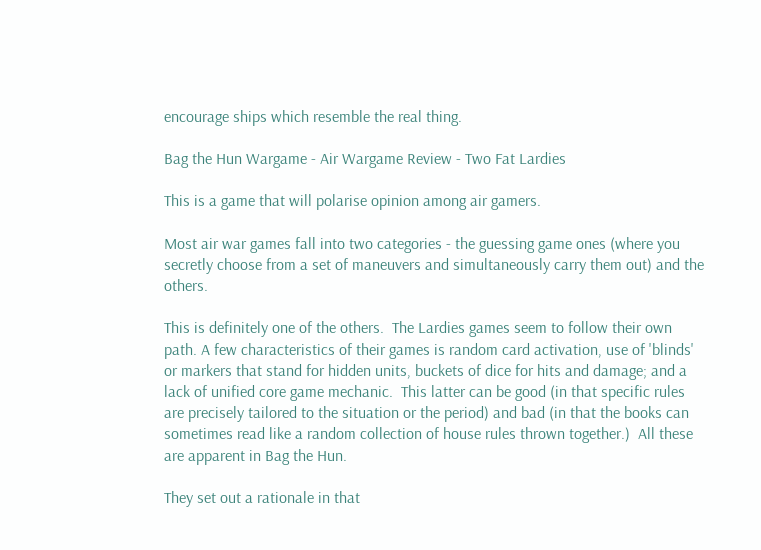encourage ships which resemble the real thing.

Bag the Hun Wargame - Air Wargame Review - Two Fat Lardies

This is a game that will polarise opinion among air gamers.

Most air war games fall into two categories - the guessing game ones (where you secretly choose from a set of maneuvers and simultaneously carry them out) and the others.

This is definitely one of the others.  The Lardies games seem to follow their own path. A few characteristics of their games is random card activation, use of 'blinds' or markers that stand for hidden units, buckets of dice for hits and damage; and a lack of unified core game mechanic.  This latter can be good (in that specific rules are precisely tailored to the situation or the period) and bad (in that the books can sometimes read like a random collection of house rules thrown together.)  All these are apparent in Bag the Hun.

They set out a rationale in that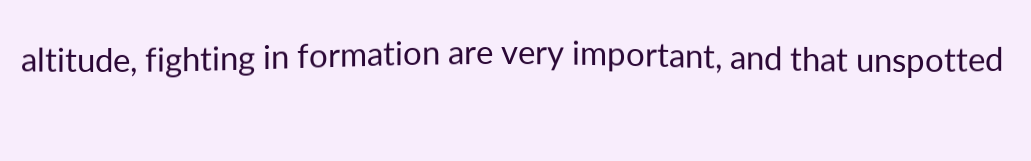altitude, fighting in formation are very important, and that unspotted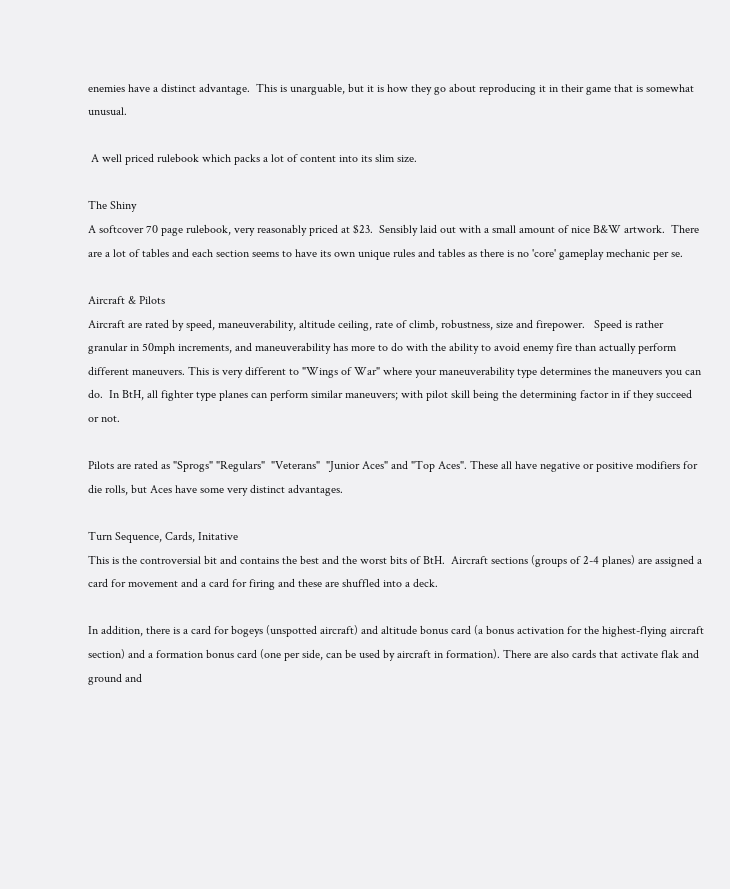enemies have a distinct advantage.  This is unarguable, but it is how they go about reproducing it in their game that is somewhat unusual.

 A well priced rulebook which packs a lot of content into its slim size.

The Shiny
A softcover 70 page rulebook, very reasonably priced at $23.  Sensibly laid out with a small amount of nice B&W artwork.  There are a lot of tables and each section seems to have its own unique rules and tables as there is no 'core' gameplay mechanic per se.

Aircraft & Pilots
Aircraft are rated by speed, maneuverability, altitude ceiling, rate of climb, robustness, size and firepower.   Speed is rather granular in 50mph increments, and maneuverability has more to do with the ability to avoid enemy fire than actually perform different maneuvers. This is very different to "Wings of War" where your maneuverability type determines the maneuvers you can do.  In BtH, all fighter type planes can perform similar maneuvers; with pilot skill being the determining factor in if they succeed or not.

Pilots are rated as "Sprogs" "Regulars"  "Veterans"  "Junior Aces" and "Top Aces". These all have negative or positive modifiers for die rolls, but Aces have some very distinct advantages.

Turn Sequence, Cards, Initative
This is the controversial bit and contains the best and the worst bits of BtH.  Aircraft sections (groups of 2-4 planes) are assigned a card for movement and a card for firing and these are shuffled into a deck.

In addition, there is a card for bogeys (unspotted aircraft) and altitude bonus card (a bonus activation for the highest-flying aircraft section) and a formation bonus card (one per side, can be used by aircraft in formation). There are also cards that activate flak and ground and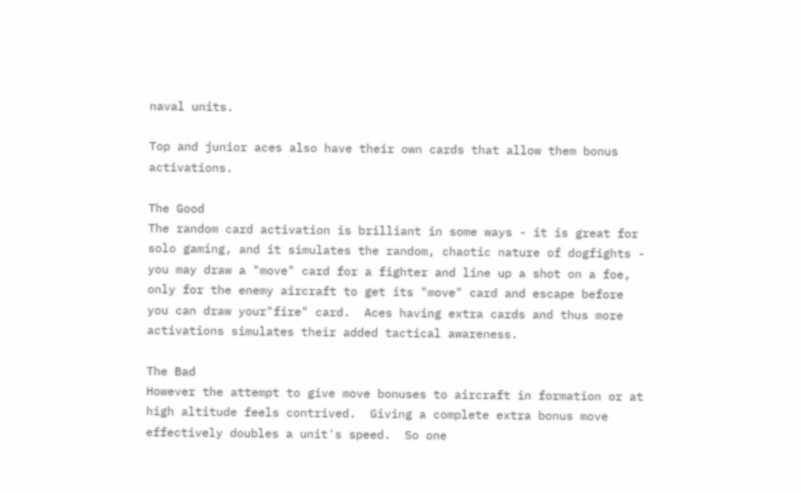naval units.

Top and junior aces also have their own cards that allow them bonus activations.

The Good
The random card activation is brilliant in some ways - it is great for solo gaming, and it simulates the random, chaotic nature of dogfights - you may draw a "move" card for a fighter and line up a shot on a foe, only for the enemy aircraft to get its "move" card and escape before you can draw your"fire" card.  Aces having extra cards and thus more activations simulates their added tactical awareness.

The Bad
However the attempt to give move bonuses to aircraft in formation or at high altitude feels contrived.  Giving a complete extra bonus move effectively doubles a unit's speed.  So one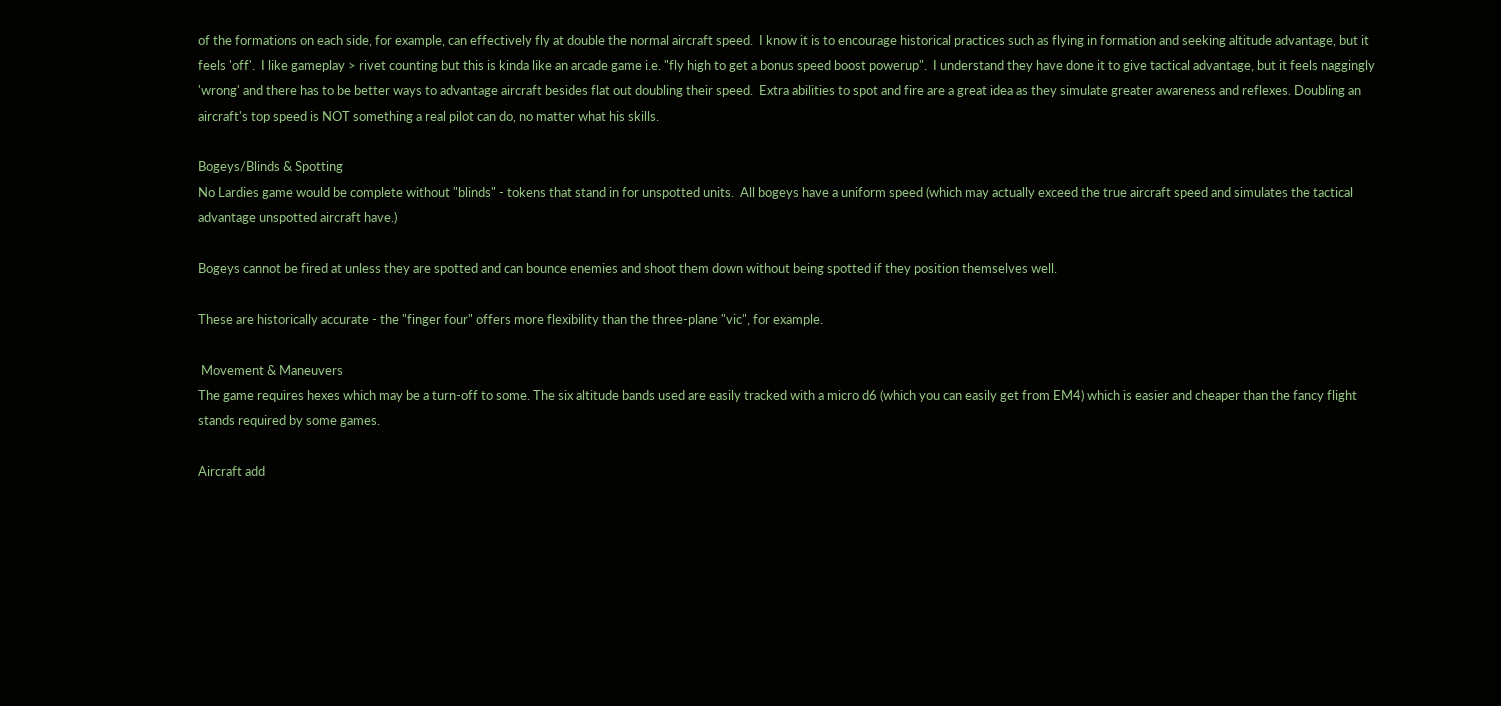of the formations on each side, for example, can effectively fly at double the normal aircraft speed.  I know it is to encourage historical practices such as flying in formation and seeking altitude advantage, but it feels 'off'.  I like gameplay > rivet counting but this is kinda like an arcade game i.e. "fly high to get a bonus speed boost powerup".  I understand they have done it to give tactical advantage, but it feels naggingly 'wrong' and there has to be better ways to advantage aircraft besides flat out doubling their speed.  Extra abilities to spot and fire are a great idea as they simulate greater awareness and reflexes. Doubling an aircraft's top speed is NOT something a real pilot can do, no matter what his skills.

Bogeys/Blinds & Spotting
No Lardies game would be complete without "blinds" - tokens that stand in for unspotted units.  All bogeys have a uniform speed (which may actually exceed the true aircraft speed and simulates the tactical advantage unspotted aircraft have.)

Bogeys cannot be fired at unless they are spotted and can bounce enemies and shoot them down without being spotted if they position themselves well.

These are historically accurate - the "finger four" offers more flexibility than the three-plane "vic", for example.

 Movement & Maneuvers
The game requires hexes which may be a turn-off to some. The six altitude bands used are easily tracked with a micro d6 (which you can easily get from EM4) which is easier and cheaper than the fancy flight stands required by some games.

Aircraft add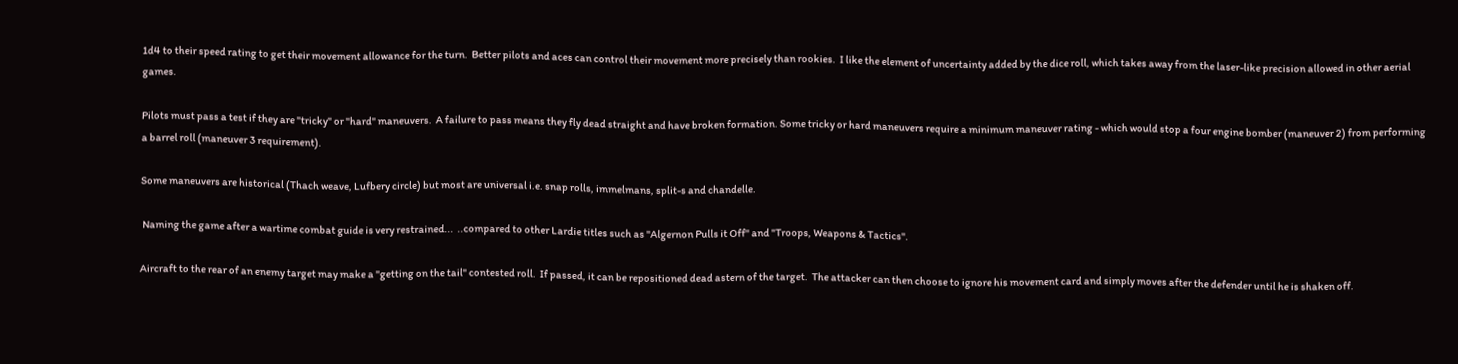1d4 to their speed rating to get their movement allowance for the turn.  Better pilots and aces can control their movement more precisely than rookies.  I like the element of uncertainty added by the dice roll, which takes away from the laser-like precision allowed in other aerial games.

Pilots must pass a test if they are "tricky" or "hard" maneuvers.  A failure to pass means they fly dead straight and have broken formation. Some tricky or hard maneuvers require a minimum maneuver rating - which would stop a four engine bomber (maneuver 2) from performing a barrel roll (maneuver 3 requirement).

Some maneuvers are historical (Thach weave, Lufbery circle) but most are universal i.e. snap rolls, immelmans, split-s and chandelle.

 Naming the game after a wartime combat guide is very restrained...  ..compared to other Lardie titles such as "Algernon Pulls it Off" and "Troops, Weapons & Tactics".

Aircraft to the rear of an enemy target may make a "getting on the tail" contested roll.  If passed, it can be repositioned dead astern of the target.  The attacker can then choose to ignore his movement card and simply moves after the defender until he is shaken off.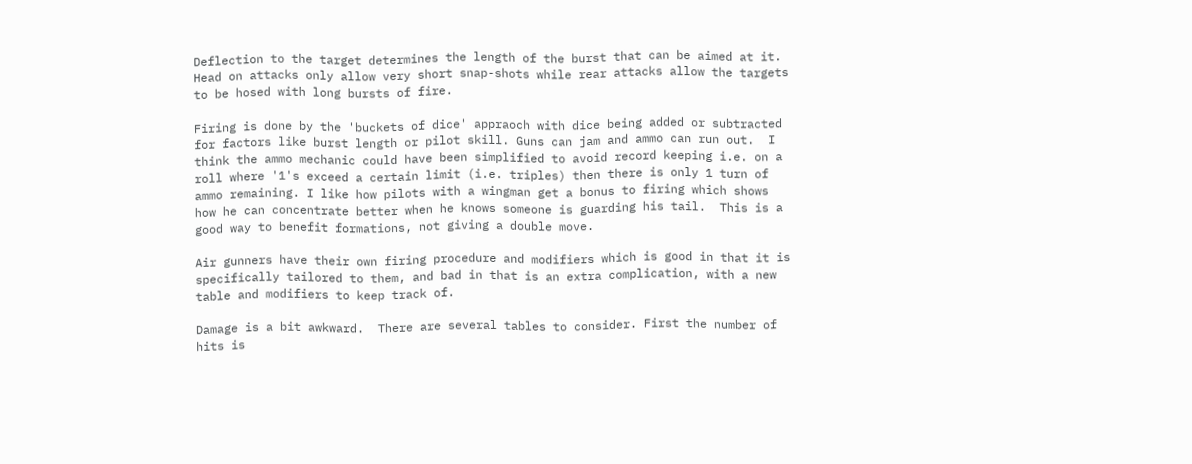Deflection to the target determines the length of the burst that can be aimed at it. Head on attacks only allow very short snap-shots while rear attacks allow the targets to be hosed with long bursts of fire.

Firing is done by the 'buckets of dice' appraoch with dice being added or subtracted for factors like burst length or pilot skill. Guns can jam and ammo can run out.  I think the ammo mechanic could have been simplified to avoid record keeping i.e. on a roll where '1's exceed a certain limit (i.e. triples) then there is only 1 turn of ammo remaining. I like how pilots with a wingman get a bonus to firing which shows how he can concentrate better when he knows someone is guarding his tail.  This is a good way to benefit formations, not giving a double move.

Air gunners have their own firing procedure and modifiers which is good in that it is specifically tailored to them, and bad in that is an extra complication, with a new table and modifiers to keep track of.

Damage is a bit awkward.  There are several tables to consider. First the number of hits is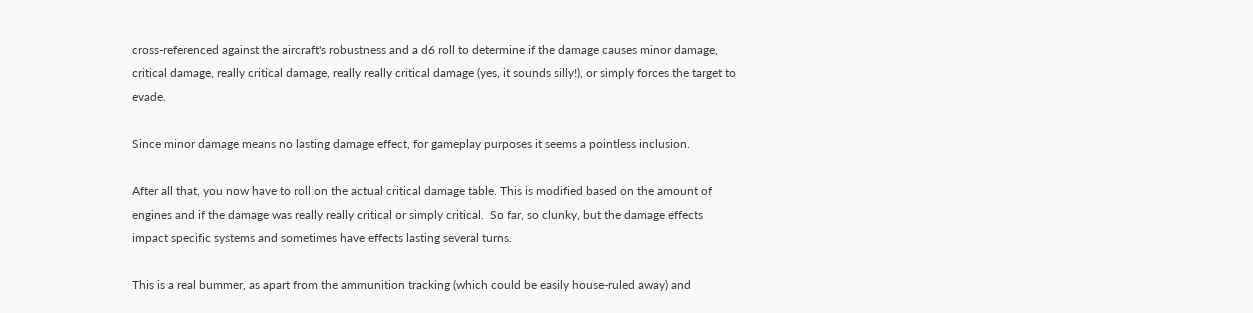cross-referenced against the aircraft's robustness and a d6 roll to determine if the damage causes minor damage, critical damage, really critical damage, really really critical damage (yes, it sounds silly!), or simply forces the target to evade.

Since minor damage means no lasting damage effect, for gameplay purposes it seems a pointless inclusion.

After all that, you now have to roll on the actual critical damage table. This is modified based on the amount of engines and if the damage was really really critical or simply critical.  So far, so clunky, but the damage effects impact specific systems and sometimes have effects lasting several turns.

This is a real bummer, as apart from the ammunition tracking (which could be easily house-ruled away) and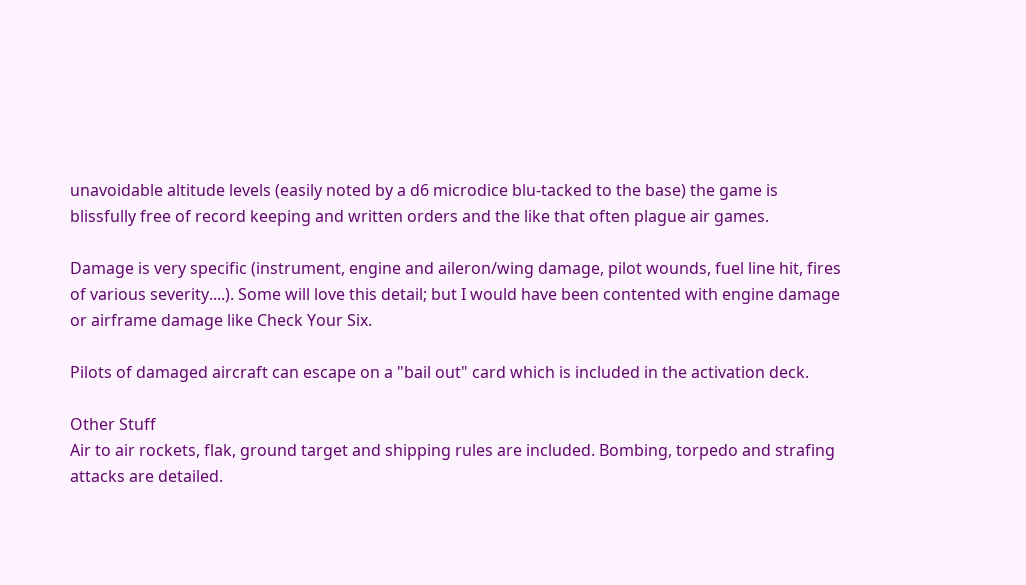unavoidable altitude levels (easily noted by a d6 microdice blu-tacked to the base) the game is blissfully free of record keeping and written orders and the like that often plague air games.

Damage is very specific (instrument, engine and aileron/wing damage, pilot wounds, fuel line hit, fires of various severity....). Some will love this detail; but I would have been contented with engine damage or airframe damage like Check Your Six.

Pilots of damaged aircraft can escape on a "bail out" card which is included in the activation deck.

Other Stuff
Air to air rockets, flak, ground target and shipping rules are included. Bombing, torpedo and strafing attacks are detailed.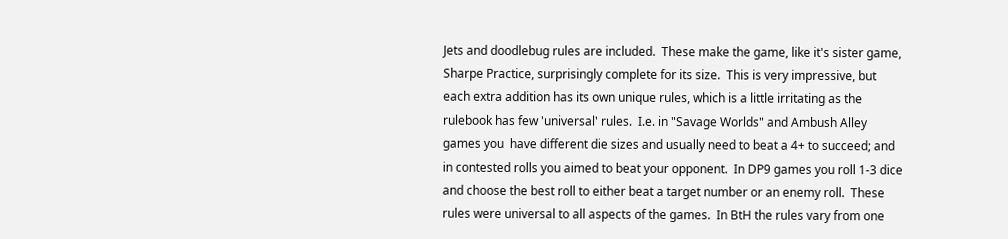Jets and doodlebug rules are included.  These make the game, like it's sister game, Sharpe Practice, surprisingly complete for its size.  This is very impressive, but each extra addition has its own unique rules, which is a little irritating as the rulebook has few 'universal' rules.  I.e. in "Savage Worlds" and Ambush Alley games you  have different die sizes and usually need to beat a 4+ to succeed; and in contested rolls you aimed to beat your opponent.  In DP9 games you roll 1-3 dice and choose the best roll to either beat a target number or an enemy roll.  These rules were universal to all aspects of the games.  In BtH the rules vary from one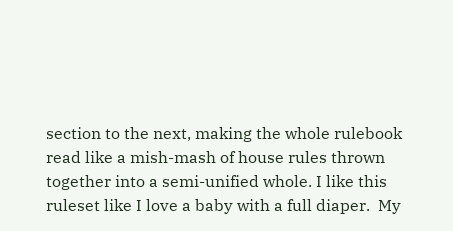section to the next, making the whole rulebook read like a mish-mash of house rules thrown together into a semi-unified whole. I like this ruleset like I love a baby with a full diaper.  My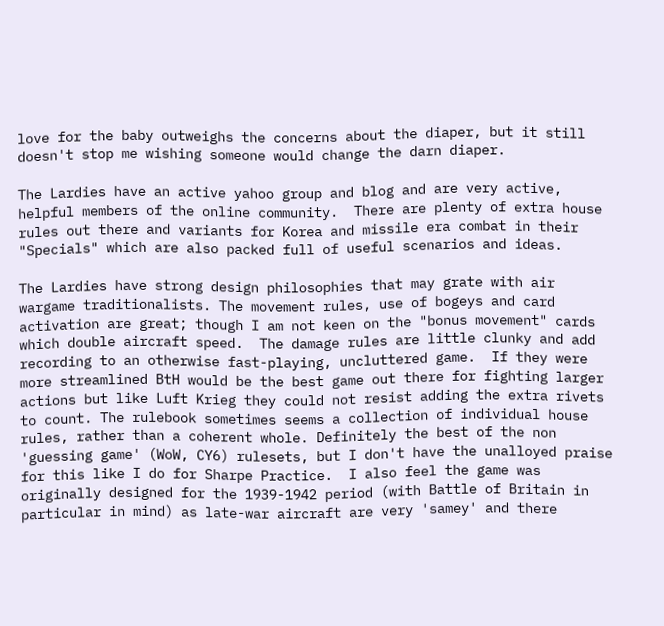love for the baby outweighs the concerns about the diaper, but it still doesn't stop me wishing someone would change the darn diaper.

The Lardies have an active yahoo group and blog and are very active, helpful members of the online community.  There are plenty of extra house rules out there and variants for Korea and missile era combat in their "Specials" which are also packed full of useful scenarios and ideas.

The Lardies have strong design philosophies that may grate with air wargame traditionalists. The movement rules, use of bogeys and card activation are great; though I am not keen on the "bonus movement" cards which double aircraft speed.  The damage rules are little clunky and add recording to an otherwise fast-playing, uncluttered game.  If they were more streamlined BtH would be the best game out there for fighting larger actions but like Luft Krieg they could not resist adding the extra rivets to count. The rulebook sometimes seems a collection of individual house rules, rather than a coherent whole. Definitely the best of the non 'guessing game' (WoW, CY6) rulesets, but I don't have the unalloyed praise for this like I do for Sharpe Practice.  I also feel the game was originally designed for the 1939-1942 period (with Battle of Britain in particular in mind) as late-war aircraft are very 'samey' and there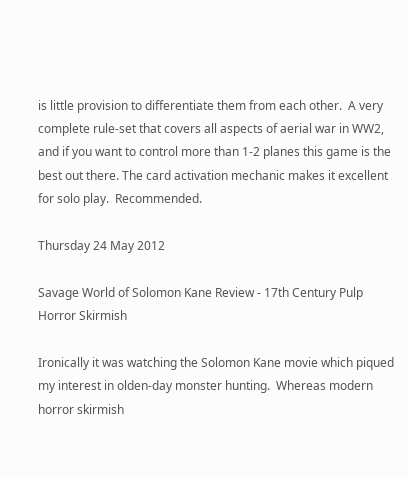is little provision to differentiate them from each other.  A very complete rule-set that covers all aspects of aerial war in WW2, and if you want to control more than 1-2 planes this game is the best out there. The card activation mechanic makes it excellent for solo play.  Recommended.

Thursday 24 May 2012

Savage World of Solomon Kane Review - 17th Century Pulp Horror Skirmish

Ironically it was watching the Solomon Kane movie which piqued my interest in olden-day monster hunting.  Whereas modern horror skirmish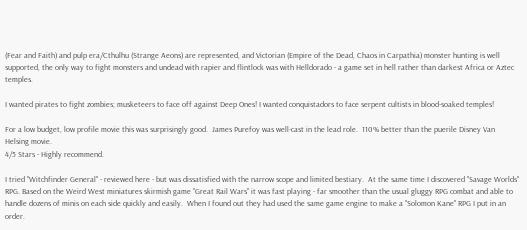(Fear and Faith) and pulp era/Cthulhu (Strange Aeons) are represented, and Victorian (Empire of the Dead, Chaos in Carpathia) monster hunting is well supported, the only way to fight monsters and undead with rapier and flintlock was with Helldorado - a game set in hell rather than darkest Africa or Aztec temples.

I wanted pirates to fight zombies; musketeers to face off against Deep Ones! I wanted conquistadors to face serpent cultists in blood-soaked temples!

For a low budget, low profile movie this was surprisingly good.  James Purefoy was well-cast in the lead role.  110% better than the puerile Disney Van Helsing movie.
4/5 Stars - Highly recommend.

I tried "Witchfinder General" - reviewed here - but was dissatisfied with the narrow scope and limited bestiary.  At the same time I discovered "Savage Worlds" RPG. Based on the Weird West miniatures skirmish game "Great Rail Wars" it was fast playing - far smoother than the usual gluggy RPG combat and able to handle dozens of minis on each side quickly and easily.  When I found out they had used the same game engine to make a "Solomon Kane" RPG I put in an order.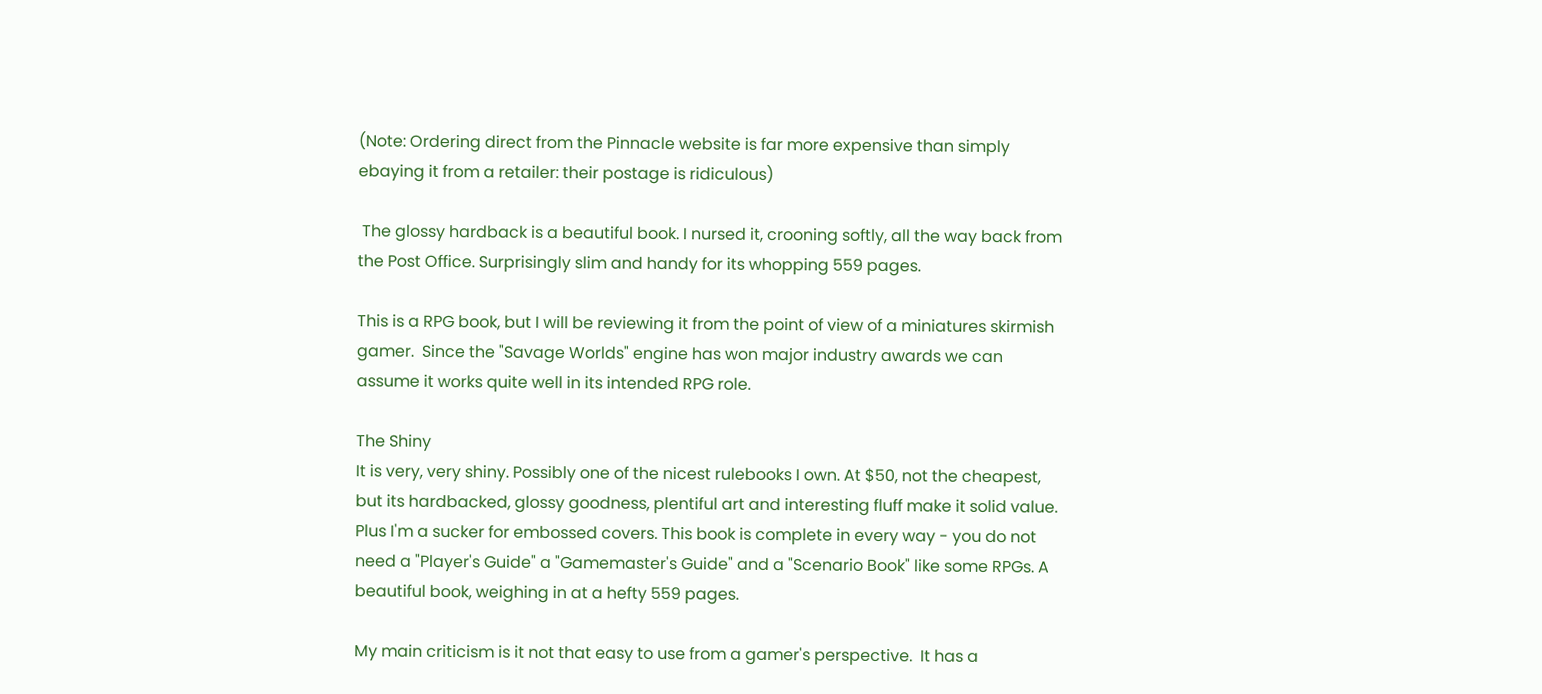(Note: Ordering direct from the Pinnacle website is far more expensive than simply ebaying it from a retailer: their postage is ridiculous)

 The glossy hardback is a beautiful book. I nursed it, crooning softly, all the way back from the Post Office. Surprisingly slim and handy for its whopping 559 pages.

This is a RPG book, but I will be reviewing it from the point of view of a miniatures skirmish gamer.  Since the "Savage Worlds" engine has won major industry awards we can assume it works quite well in its intended RPG role.

The Shiny
It is very, very shiny. Possibly one of the nicest rulebooks I own. At $50, not the cheapest, but its hardbacked, glossy goodness, plentiful art and interesting fluff make it solid value.  Plus I'm a sucker for embossed covers. This book is complete in every way - you do not need a "Player's Guide" a "Gamemaster's Guide" and a "Scenario Book" like some RPGs. A beautiful book, weighing in at a hefty 559 pages.

My main criticism is it not that easy to use from a gamer's perspective.  It has a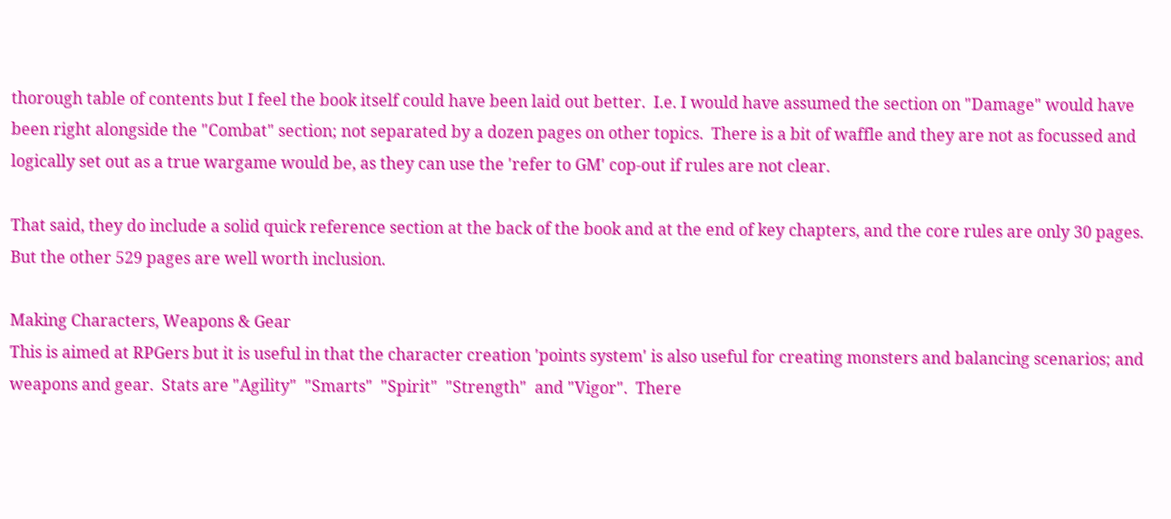thorough table of contents but I feel the book itself could have been laid out better.  I.e. I would have assumed the section on "Damage" would have been right alongside the "Combat" section; not separated by a dozen pages on other topics.  There is a bit of waffle and they are not as focussed and logically set out as a true wargame would be, as they can use the 'refer to GM' cop-out if rules are not clear.

That said, they do include a solid quick reference section at the back of the book and at the end of key chapters, and the core rules are only 30 pages.  But the other 529 pages are well worth inclusion.

Making Characters, Weapons & Gear
This is aimed at RPGers but it is useful in that the character creation 'points system' is also useful for creating monsters and balancing scenarios; and weapons and gear.  Stats are "Agility"  "Smarts"  "Spirit"  "Strength"  and "Vigor".  There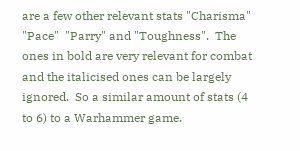are a few other relevant stats "Charisma" "Pace"  "Parry" and "Toughness".  The ones in bold are very relevant for combat and the italicised ones can be largely ignored.  So a similar amount of stats (4 to 6) to a Warhammer game.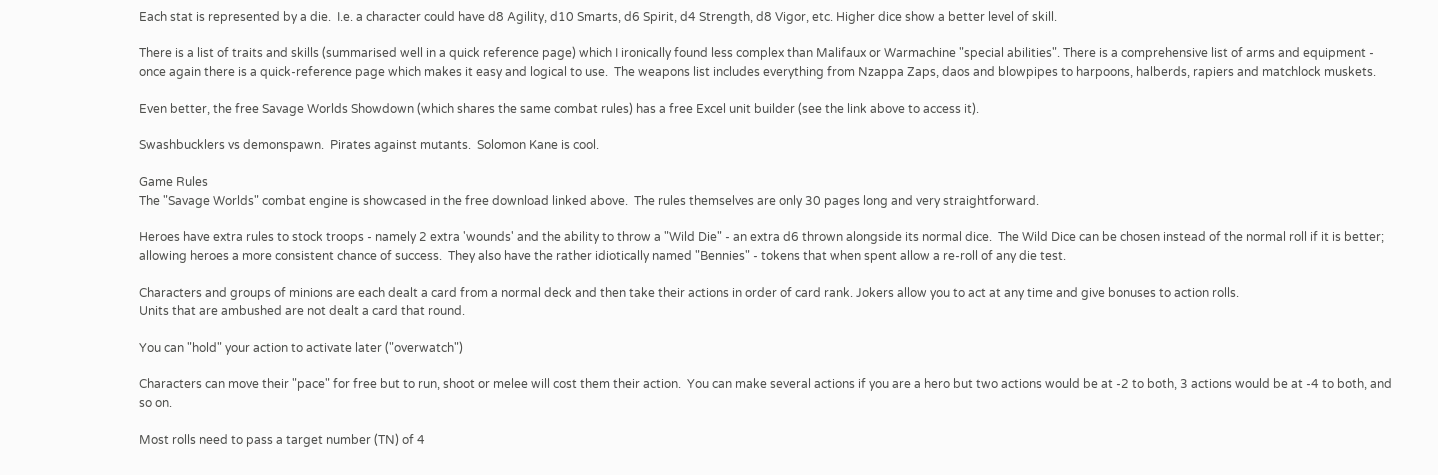Each stat is represented by a die.  I.e. a character could have d8 Agility, d10 Smarts, d6 Spirit, d4 Strength, d8 Vigor, etc. Higher dice show a better level of skill.

There is a list of traits and skills (summarised well in a quick reference page) which I ironically found less complex than Malifaux or Warmachine "special abilities". There is a comprehensive list of arms and equipment - once again there is a quick-reference page which makes it easy and logical to use.  The weapons list includes everything from Nzappa Zaps, daos and blowpipes to harpoons, halberds, rapiers and matchlock muskets.

Even better, the free Savage Worlds Showdown (which shares the same combat rules) has a free Excel unit builder (see the link above to access it).

Swashbucklers vs demonspawn.  Pirates against mutants.  Solomon Kane is cool.

Game Rules
The "Savage Worlds" combat engine is showcased in the free download linked above.  The rules themselves are only 30 pages long and very straightforward.

Heroes have extra rules to stock troops - namely 2 extra 'wounds' and the ability to throw a "Wild Die" - an extra d6 thrown alongside its normal dice.  The Wild Dice can be chosen instead of the normal roll if it is better; allowing heroes a more consistent chance of success.  They also have the rather idiotically named "Bennies" - tokens that when spent allow a re-roll of any die test.

Characters and groups of minions are each dealt a card from a normal deck and then take their actions in order of card rank. Jokers allow you to act at any time and give bonuses to action rolls.
Units that are ambushed are not dealt a card that round.

You can "hold" your action to activate later ("overwatch")

Characters can move their "pace" for free but to run, shoot or melee will cost them their action.  You can make several actions if you are a hero but two actions would be at -2 to both, 3 actions would be at -4 to both, and so on.

Most rolls need to pass a target number (TN) of 4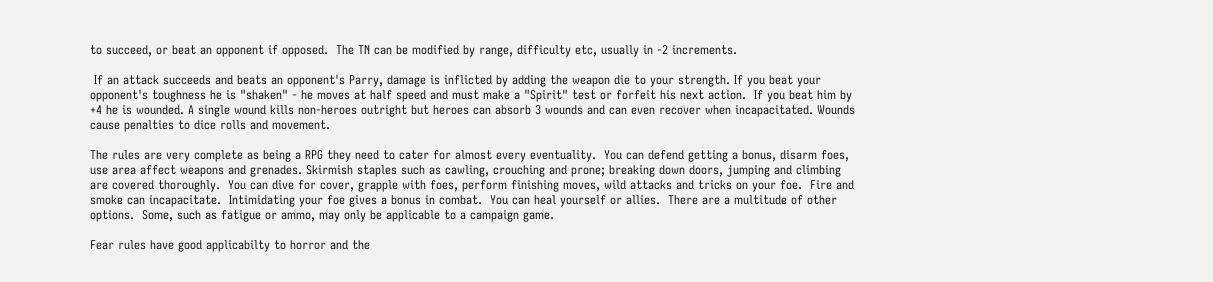to succeed, or beat an opponent if opposed.  The TN can be modified by range, difficulty etc, usually in -2 increments.

 If an attack succeeds and beats an opponent's Parry, damage is inflicted by adding the weapon die to your strength. If you beat your opponent's toughness he is "shaken" - he moves at half speed and must make a "Spirit" test or forfeit his next action.  If you beat him by +4 he is wounded. A single wound kills non-heroes outright but heroes can absorb 3 wounds and can even recover when incapacitated. Wounds cause penalties to dice rolls and movement.

The rules are very complete as being a RPG they need to cater for almost every eventuality.  You can defend getting a bonus, disarm foes, use area affect weapons and grenades. Skirmish staples such as cawling, crouching and prone; breaking down doors, jumping and climbing are covered thoroughly.  You can dive for cover, grapple with foes, perform finishing moves, wild attacks and tricks on your foe.  Fire and smoke can incapacitate.  Intimidating your foe gives a bonus in combat.  You can heal yourself or allies.  There are a multitude of other options.  Some, such as fatigue or ammo, may only be applicable to a campaign game.

Fear rules have good applicabilty to horror and the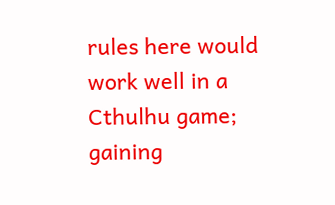rules here would work well in a Cthulhu game; gaining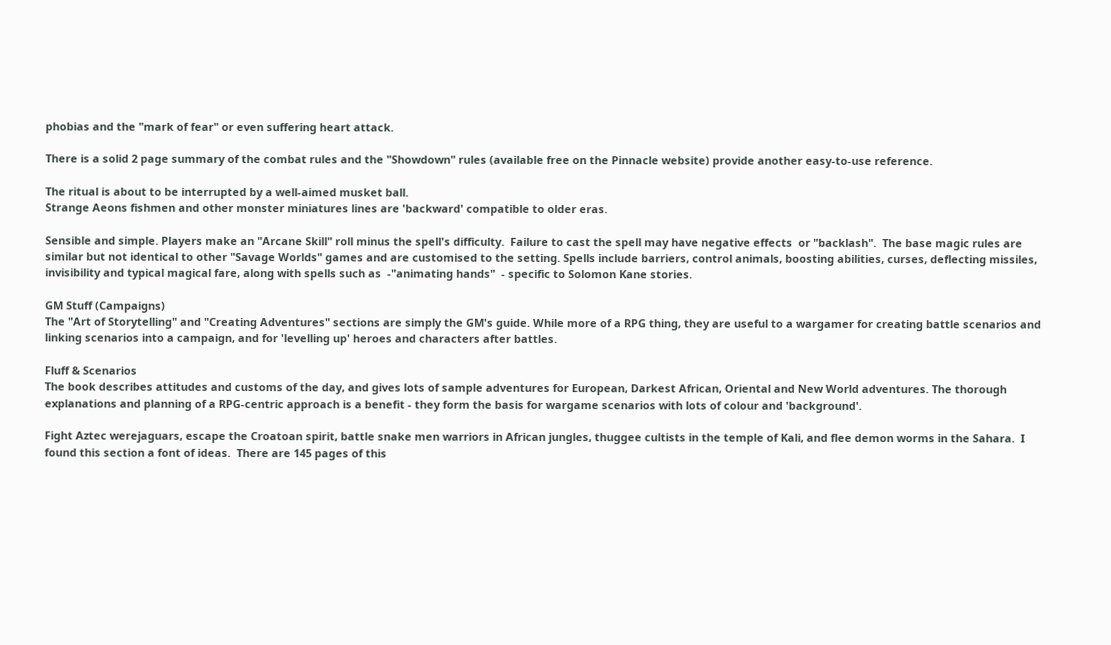phobias and the "mark of fear" or even suffering heart attack.

There is a solid 2 page summary of the combat rules and the "Showdown" rules (available free on the Pinnacle website) provide another easy-to-use reference.

The ritual is about to be interrupted by a well-aimed musket ball.
Strange Aeons fishmen and other monster miniatures lines are 'backward' compatible to older eras.

Sensible and simple. Players make an "Arcane Skill" roll minus the spell's difficulty.  Failure to cast the spell may have negative effects  or "backlash".  The base magic rules are similar but not identical to other "Savage Worlds" games and are customised to the setting. Spells include barriers, control animals, boosting abilities, curses, deflecting missiles, invisibility and typical magical fare, along with spells such as  -"animating hands"  - specific to Solomon Kane stories.

GM Stuff (Campaigns)
The "Art of Storytelling" and "Creating Adventures" sections are simply the GM's guide. While more of a RPG thing, they are useful to a wargamer for creating battle scenarios and linking scenarios into a campaign, and for 'levelling up' heroes and characters after battles.

Fluff & Scenarios
The book describes attitudes and customs of the day, and gives lots of sample adventures for European, Darkest African, Oriental and New World adventures. The thorough explanations and planning of a RPG-centric approach is a benefit - they form the basis for wargame scenarios with lots of colour and 'background'.

Fight Aztec werejaguars, escape the Croatoan spirit, battle snake men warriors in African jungles, thuggee cultists in the temple of Kali, and flee demon worms in the Sahara.  I found this section a font of ideas.  There are 145 pages of this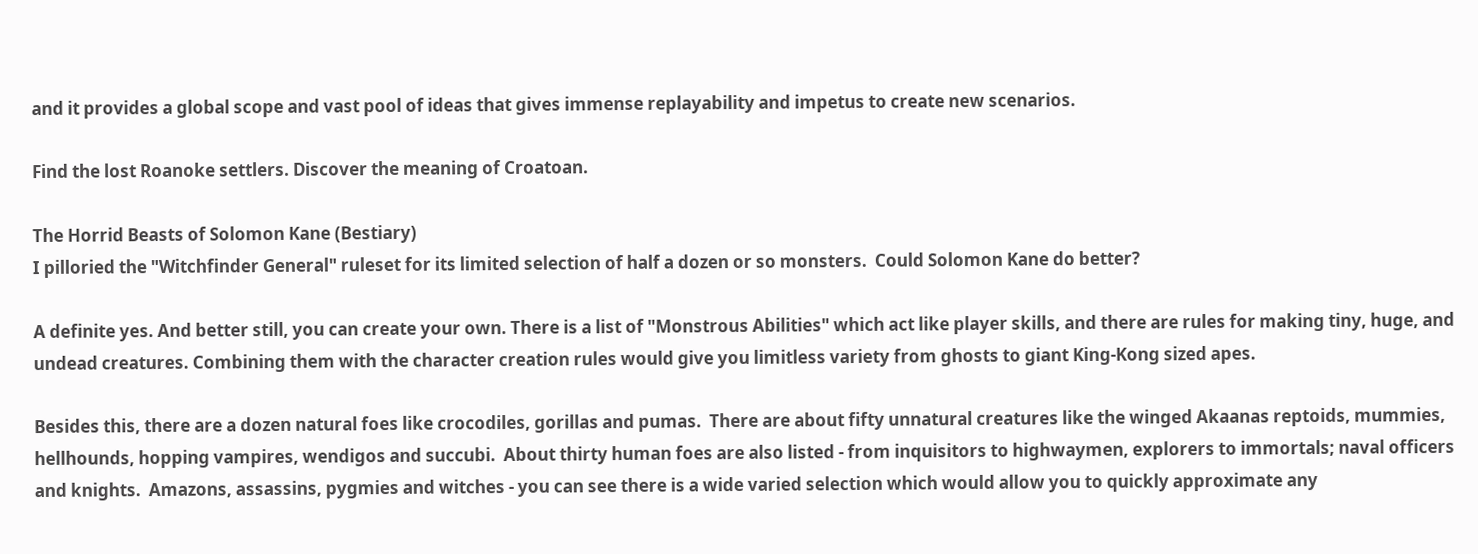and it provides a global scope and vast pool of ideas that gives immense replayability and impetus to create new scenarios.

Find the lost Roanoke settlers. Discover the meaning of Croatoan.

The Horrid Beasts of Solomon Kane (Bestiary)
I pilloried the "Witchfinder General" ruleset for its limited selection of half a dozen or so monsters.  Could Solomon Kane do better?

A definite yes. And better still, you can create your own. There is a list of "Monstrous Abilities" which act like player skills, and there are rules for making tiny, huge, and undead creatures. Combining them with the character creation rules would give you limitless variety from ghosts to giant King-Kong sized apes.

Besides this, there are a dozen natural foes like crocodiles, gorillas and pumas.  There are about fifty unnatural creatures like the winged Akaanas reptoids, mummies, hellhounds, hopping vampires, wendigos and succubi.  About thirty human foes are also listed - from inquisitors to highwaymen, explorers to immortals; naval officers and knights.  Amazons, assassins, pygmies and witches - you can see there is a wide varied selection which would allow you to quickly approximate any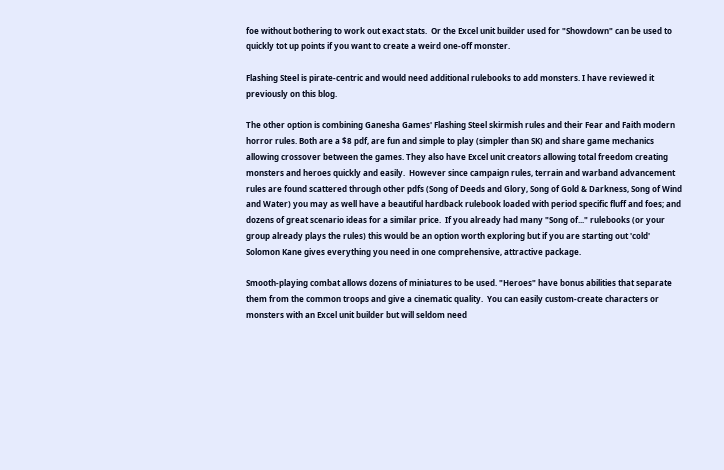foe without bothering to work out exact stats.  Or the Excel unit builder used for "Showdown" can be used to quickly tot up points if you want to create a weird one-off monster.

Flashing Steel is pirate-centric and would need additional rulebooks to add monsters. I have reviewed it previously on this blog.

The other option is combining Ganesha Games' Flashing Steel skirmish rules and their Fear and Faith modern horror rules. Both are a $8 pdf, are fun and simple to play (simpler than SK) and share game mechanics allowing crossover between the games. They also have Excel unit creators allowing total freedom creating monsters and heroes quickly and easily.  However since campaign rules, terrain and warband advancement rules are found scattered through other pdfs (Song of Deeds and Glory, Song of Gold & Darkness, Song of Wind and Water) you may as well have a beautiful hardback rulebook loaded with period specific fluff and foes; and dozens of great scenario ideas for a similar price.  If you already had many "Song of..." rulebooks (or your group already plays the rules) this would be an option worth exploring but if you are starting out 'cold' Solomon Kane gives everything you need in one comprehensive, attractive package.

Smooth-playing combat allows dozens of miniatures to be used. "Heroes" have bonus abilities that separate them from the common troops and give a cinematic quality.  You can easily custom-create characters or monsters with an Excel unit builder but will seldom need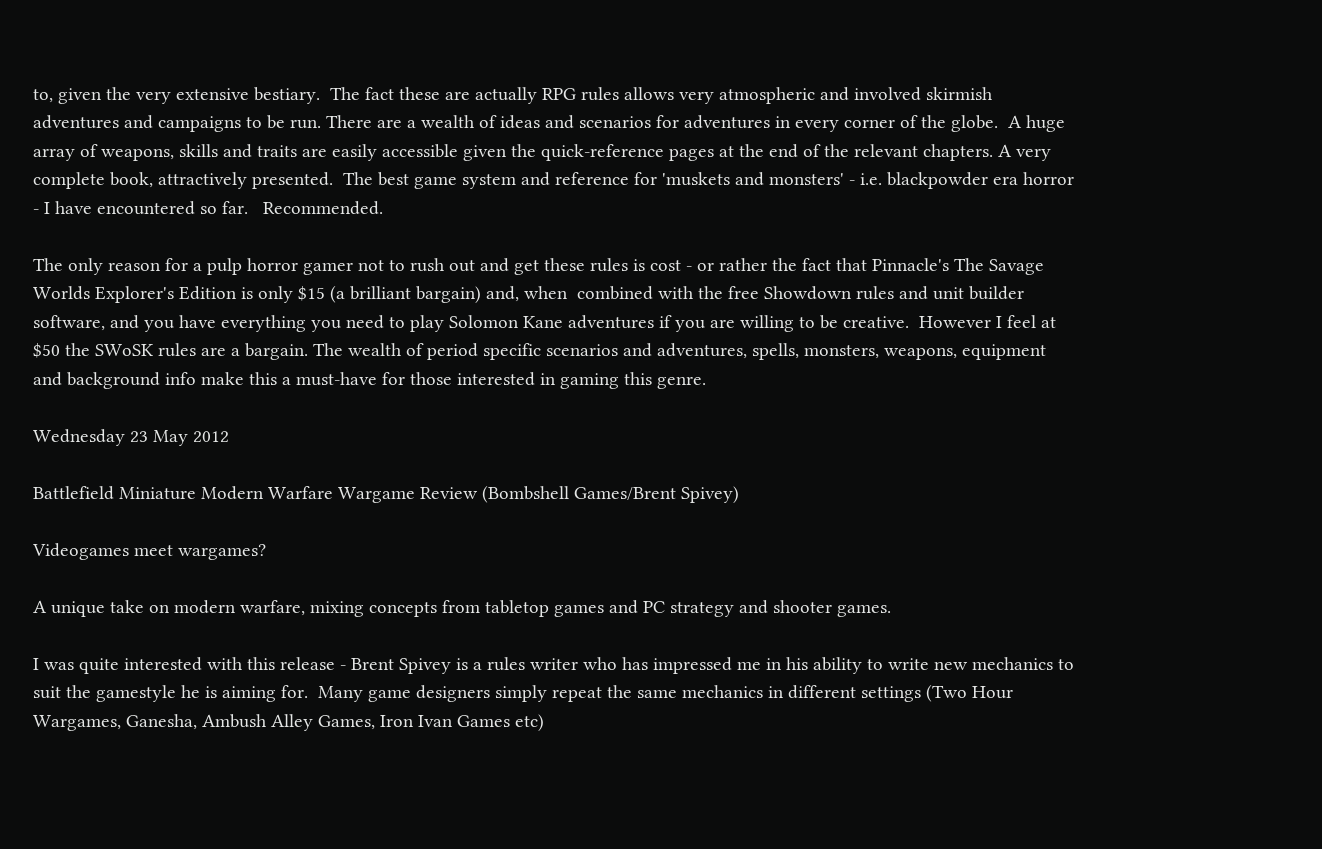to, given the very extensive bestiary.  The fact these are actually RPG rules allows very atmospheric and involved skirmish adventures and campaigns to be run. There are a wealth of ideas and scenarios for adventures in every corner of the globe.  A huge array of weapons, skills and traits are easily accessible given the quick-reference pages at the end of the relevant chapters. A very complete book, attractively presented.  The best game system and reference for 'muskets and monsters' - i.e. blackpowder era horror - I have encountered so far.   Recommended.

The only reason for a pulp horror gamer not to rush out and get these rules is cost - or rather the fact that Pinnacle's The Savage Worlds Explorer's Edition is only $15 (a brilliant bargain) and, when  combined with the free Showdown rules and unit builder software, and you have everything you need to play Solomon Kane adventures if you are willing to be creative.  However I feel at $50 the SWoSK rules are a bargain. The wealth of period specific scenarios and adventures, spells, monsters, weapons, equipment and background info make this a must-have for those interested in gaming this genre.

Wednesday 23 May 2012

Battlefield Miniature Modern Warfare Wargame Review (Bombshell Games/Brent Spivey)

Videogames meet wargames?

A unique take on modern warfare, mixing concepts from tabletop games and PC strategy and shooter games.

I was quite interested with this release - Brent Spivey is a rules writer who has impressed me in his ability to write new mechanics to suit the gamestyle he is aiming for.  Many game designers simply repeat the same mechanics in different settings (Two Hour Wargames, Ganesha, Ambush Alley Games, Iron Ivan Games etc)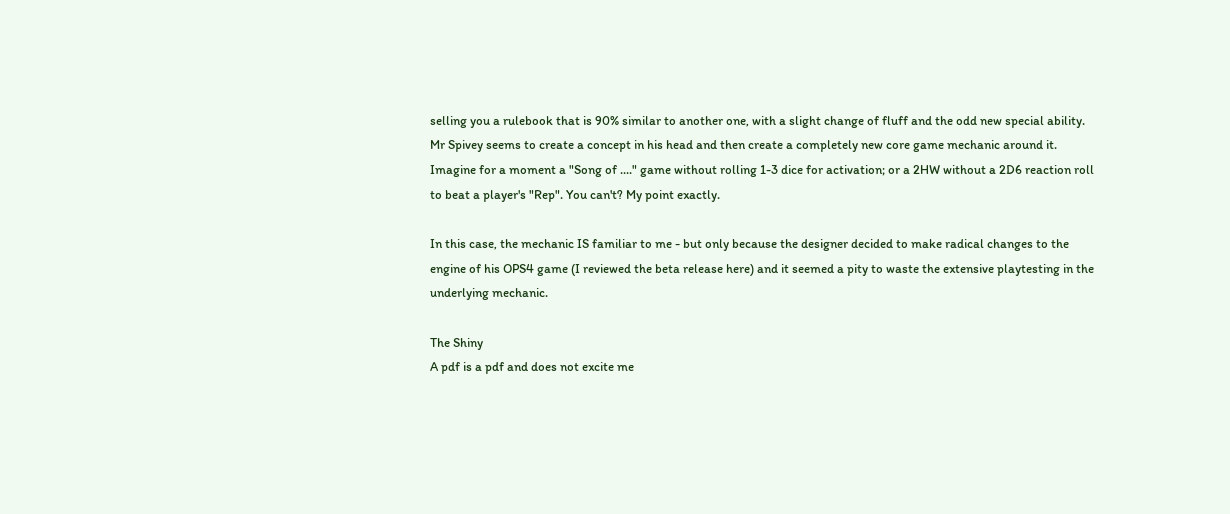selling you a rulebook that is 90% similar to another one, with a slight change of fluff and the odd new special ability. Mr Spivey seems to create a concept in his head and then create a completely new core game mechanic around it.  Imagine for a moment a "Song of ...." game without rolling 1-3 dice for activation; or a 2HW without a 2D6 reaction roll to beat a player's "Rep". You can't? My point exactly.

In this case, the mechanic IS familiar to me - but only because the designer decided to make radical changes to the engine of his OPS4 game (I reviewed the beta release here) and it seemed a pity to waste the extensive playtesting in the underlying mechanic.

The Shiny
A pdf is a pdf and does not excite me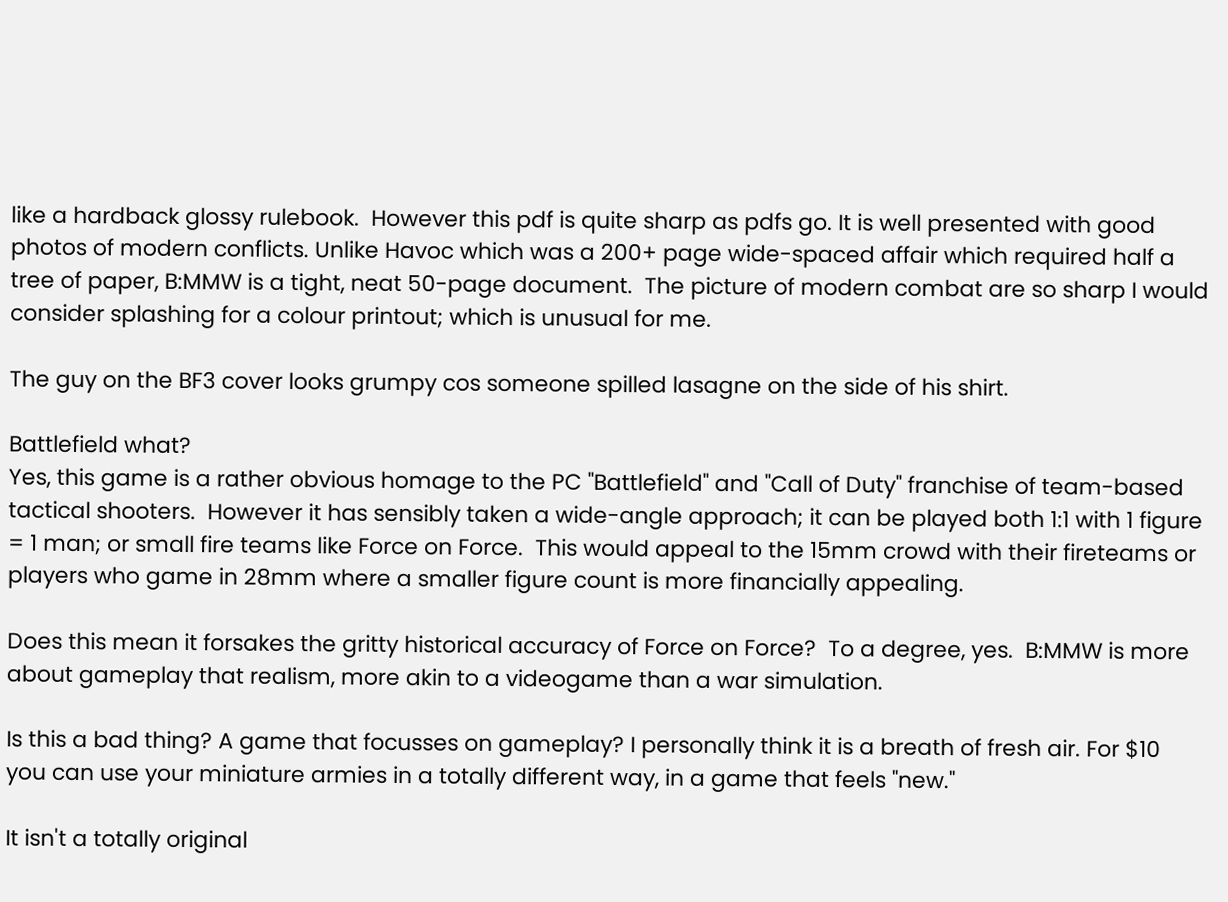like a hardback glossy rulebook.  However this pdf is quite sharp as pdfs go. It is well presented with good photos of modern conflicts. Unlike Havoc which was a 200+ page wide-spaced affair which required half a tree of paper, B:MMW is a tight, neat 50-page document.  The picture of modern combat are so sharp I would consider splashing for a colour printout; which is unusual for me.

The guy on the BF3 cover looks grumpy cos someone spilled lasagne on the side of his shirt.

Battlefield what?
Yes, this game is a rather obvious homage to the PC "Battlefield" and "Call of Duty" franchise of team-based tactical shooters.  However it has sensibly taken a wide-angle approach; it can be played both 1:1 with 1 figure = 1 man; or small fire teams like Force on Force.  This would appeal to the 15mm crowd with their fireteams or players who game in 28mm where a smaller figure count is more financially appealing.

Does this mean it forsakes the gritty historical accuracy of Force on Force?  To a degree, yes.  B:MMW is more about gameplay that realism, more akin to a videogame than a war simulation.

Is this a bad thing? A game that focusses on gameplay? I personally think it is a breath of fresh air. For $10 you can use your miniature armies in a totally different way, in a game that feels "new."

It isn't a totally original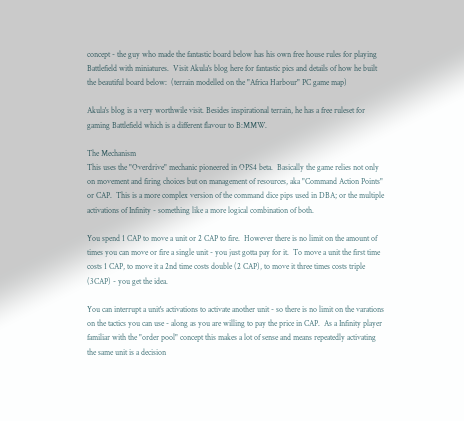concept - the guy who made the fantastic board below has his own free house rules for playing Battlefield with miniatures.  Visit Akula's blog here for fantastic pics and details of how he built the beautiful board below:  (terrain modelled on the "Africa Harbour" PC game map)

Akula's blog is a very worthwile visit. Besides inspirational terrain, he has a free ruleset for gaming Battlefield which is a different flavour to B:MMW.

The Mechanism
This uses the "Overdrive" mechanic pioneered in OPS4 beta.  Basically the game relies not only on movement and firing choices but on management of resources, aka "Command Action Points" or CAP.  This is a more complex version of the command dice pips used in DBA; or the multiple activations of Infinity - something like a more logical combination of both.

You spend 1 CAP to move a unit or 2 CAP to fire.  However there is no limit on the amount of times you can move or fire a single unit - you just gotta pay for it.  To move a unit the first time costs 1 CAP, to move it a 2nd time costs double (2 CAP), to move it three times costs triple (3CAP) - you get the idea.

You can interrupt a unit's activations to activate another unit - so there is no limit on the varations on the tactics you can use - along as you are willing to pay the price in CAP.  As a Infinity player familiar with the "order pool" concept this makes a lot of sense and means repeatedly activating the same unit is a decision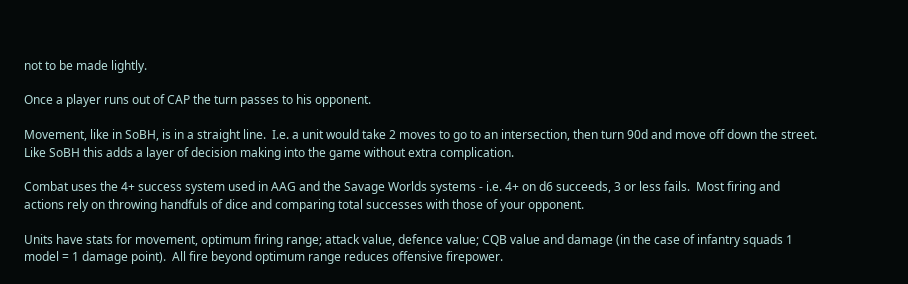not to be made lightly.

Once a player runs out of CAP the turn passes to his opponent.

Movement, like in SoBH, is in a straight line.  I.e. a unit would take 2 moves to go to an intersection, then turn 90d and move off down the street.  Like SoBH this adds a layer of decision making into the game without extra complication.

Combat uses the 4+ success system used in AAG and the Savage Worlds systems - i.e. 4+ on d6 succeeds, 3 or less fails.  Most firing and actions rely on throwing handfuls of dice and comparing total successes with those of your opponent.

Units have stats for movement, optimum firing range; attack value, defence value; CQB value and damage (in the case of infantry squads 1 model = 1 damage point).  All fire beyond optimum range reduces offensive firepower.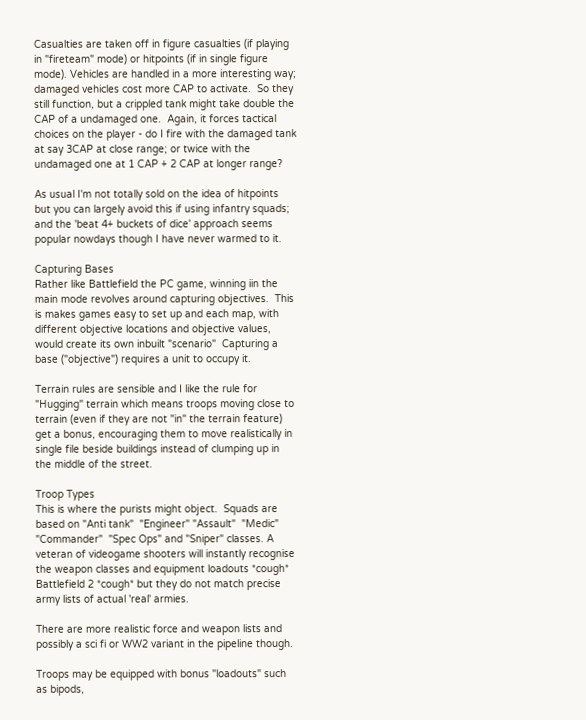Casualties are taken off in figure casualties (if playing in "fireteam" mode) or hitpoints (if in single figure mode). Vehicles are handled in a more interesting way; damaged vehicles cost more CAP to activate.  So they still function, but a crippled tank might take double the CAP of a undamaged one.  Again, it forces tactical choices on the player - do I fire with the damaged tank at say 3CAP at close range; or twice with the undamaged one at 1 CAP + 2 CAP at longer range?

As usual I'm not totally sold on the idea of hitpoints but you can largely avoid this if using infantry squads; and the 'beat 4+ buckets of dice' approach seems popular nowdays though I have never warmed to it.

Capturing Bases
Rather like Battlefield the PC game, winning iin the main mode revolves around capturing objectives.  This is makes games easy to set up and each map, with different objective locations and objective values, would create its own inbuilt "scenario"  Capturing a base ("objective") requires a unit to occupy it.

Terrain rules are sensible and I like the rule for "Hugging" terrain which means troops moving close to terrain (even if they are not "in" the terrain feature) get a bonus, encouraging them to move realistically in single file beside buildings instead of clumping up in the middle of the street.

Troop Types
This is where the purists might object.  Squads are based on "Anti tank"  "Engineer" "Assault"  "Medic"  "Commander"  "Spec Ops" and "Sniper" classes. A veteran of videogame shooters will instantly recognise the weapon classes and equipment loadouts *cough* Battlefield 2 *cough* but they do not match precise army lists of actual 'real' armies.

There are more realistic force and weapon lists and possibly a sci fi or WW2 variant in the pipeline though.

Troops may be equipped with bonus "loadouts" such as bipods,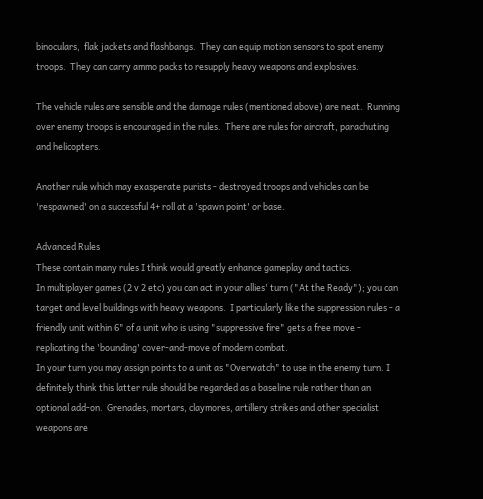binoculars,  flak jackets and flashbangs.  They can equip motion sensors to spot enemy troops.  They can carry ammo packs to resupply heavy weapons and explosives.

The vehicle rules are sensible and the damage rules (mentioned above) are neat.  Running over enemy troops is encouraged in the rules.  There are rules for aircraft, parachuting and helicopters.

Another rule which may exasperate purists - destroyed troops and vehicles can be 'respawned' on a successful 4+ roll at a 'spawn point' or base.

Advanced Rules
These contain many rules I think would greatly enhance gameplay and tactics.
In multiplayer games (2 v 2 etc) you can act in your allies' turn ("At the Ready"); you can target and level buildings with heavy weapons.  I particularly like the suppression rules - a friendly unit within 6" of a unit who is using "suppressive fire" gets a free move - replicating the 'bounding' cover-and-move of modern combat.
In your turn you may assign points to a unit as "Overwatch" to use in the enemy turn. I definitely think this latter rule should be regarded as a baseline rule rather than an optional add-on.  Grenades, mortars, claymores, artillery strikes and other specialist weapons are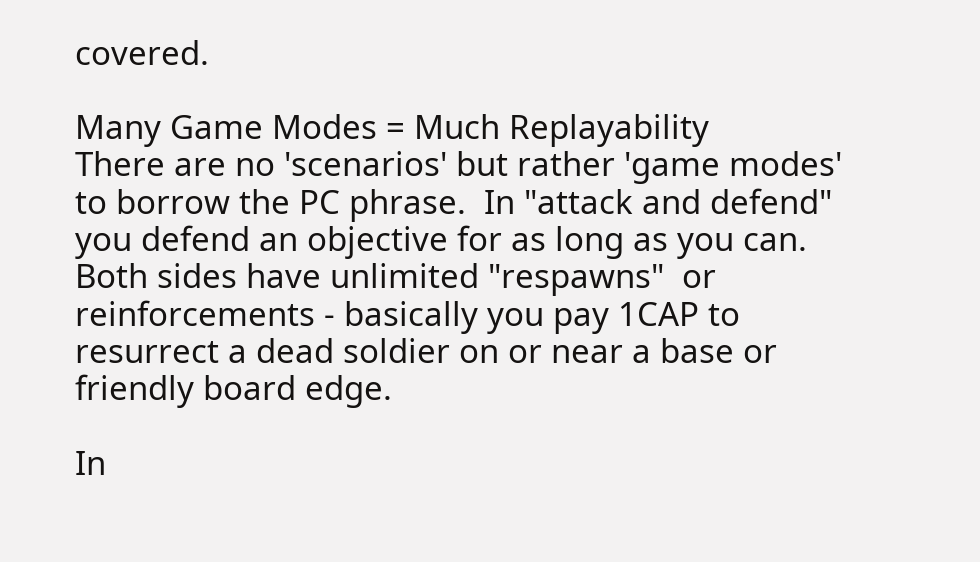covered.

Many Game Modes = Much Replayability
There are no 'scenarios' but rather 'game modes' to borrow the PC phrase.  In "attack and defend" you defend an objective for as long as you can. Both sides have unlimited "respawns"  or reinforcements - basically you pay 1CAP to resurrect a dead soldier on or near a base or friendly board edge.

In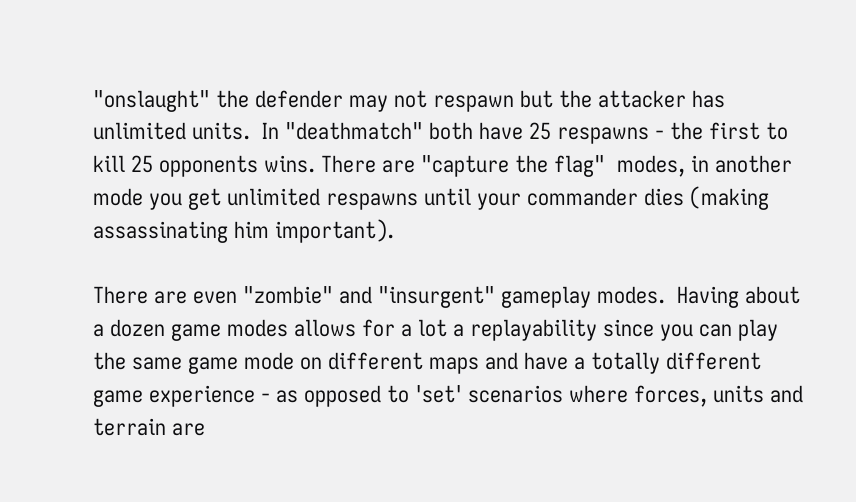"onslaught" the defender may not respawn but the attacker has unlimited units.  In "deathmatch" both have 25 respawns - the first to kill 25 opponents wins. There are "capture the flag"  modes, in another mode you get unlimited respawns until your commander dies (making assassinating him important).

There are even "zombie" and "insurgent" gameplay modes.  Having about a dozen game modes allows for a lot a replayability since you can play the same game mode on different maps and have a totally different game experience - as opposed to 'set' scenarios where forces, units and terrain are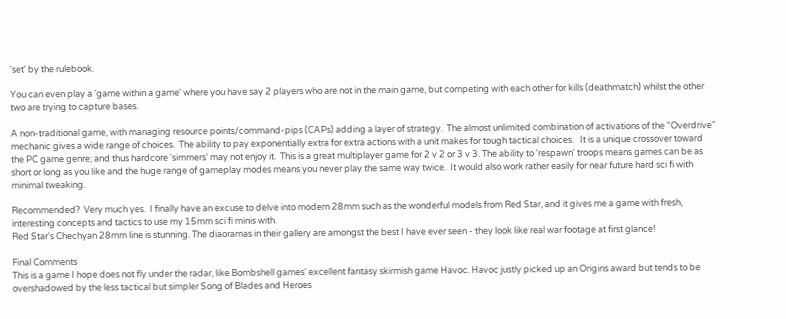'set' by the rulebook.

You can even play a 'game within a game' where you have say 2 players who are not in the main game, but competing with each other for kills (deathmatch) whilst the other two are trying to capture bases.

A non-traditional game, with managing resource points/command-pips (CAPs) adding a layer of strategy.  The almost unlimited combination of activations of the "Overdrive" mechanic gives a wide range of choices.  The ability to pay exponentially extra for extra actions with a unit makes for tough tactical choices.   It is a unique crossover toward the PC game genre; and thus hardcore 'simmers' may not enjoy it.  This is a great multiplayer game for 2 v 2 or 3 v 3. The ability to 'respawn' troops means games can be as short or long as you like and the huge range of gameplay modes means you never play the same way twice.  It would also work rather easily for near future hard sci fi with minimal tweaking.

Recommended?  Very much yes.  I finally have an excuse to delve into modern 28mm such as the wonderful models from Red Star, and it gives me a game with fresh, interesting concepts and tactics to use my 15mm sci fi minis with.
Red Star's Chechyan 28mm line is stunning. The diaoramas in their gallery are amongst the best I have ever seen - they look like real war footage at first glance!

Final Comments
This is a game I hope does not fly under the radar, like Bombshell games' excellent fantasy skirmish game Havoc. Havoc justly picked up an Origins award but tends to be overshadowed by the less tactical but simpler Song of Blades and Heroes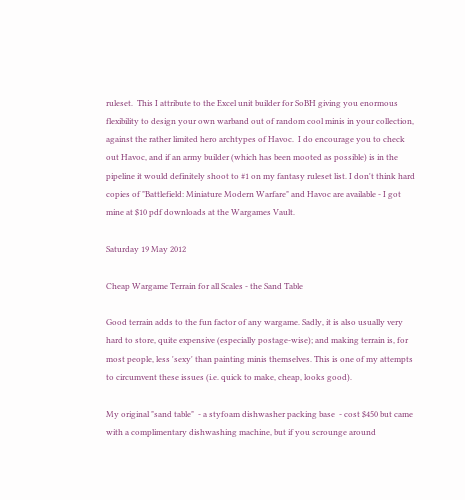ruleset.  This I attribute to the Excel unit builder for SoBH giving you enormous flexibility to design your own warband out of random cool minis in your collection, against the rather limited hero archtypes of Havoc.  I do encourage you to check out Havoc, and if an army builder (which has been mooted as possible) is in the pipeline it would definitely shoot to #1 on my fantasy ruleset list. I don't think hard copies of "Battlefield: Miniature Modern Warfare" and Havoc are available - I got mine at $10 pdf downloads at the Wargames Vault.

Saturday 19 May 2012

Cheap Wargame Terrain for all Scales - the Sand Table

Good terrain adds to the fun factor of any wargame. Sadly, it is also usually very hard to store, quite expensive (especially postage-wise); and making terrain is, for most people, less 'sexy' than painting minis themselves. This is one of my attempts to circumvent these issues (i.e. quick to make, cheap, looks good).

My original "sand table"  - a styfoam dishwasher packing base  - cost $450 but came with a complimentary dishwashing machine, but if you scrounge around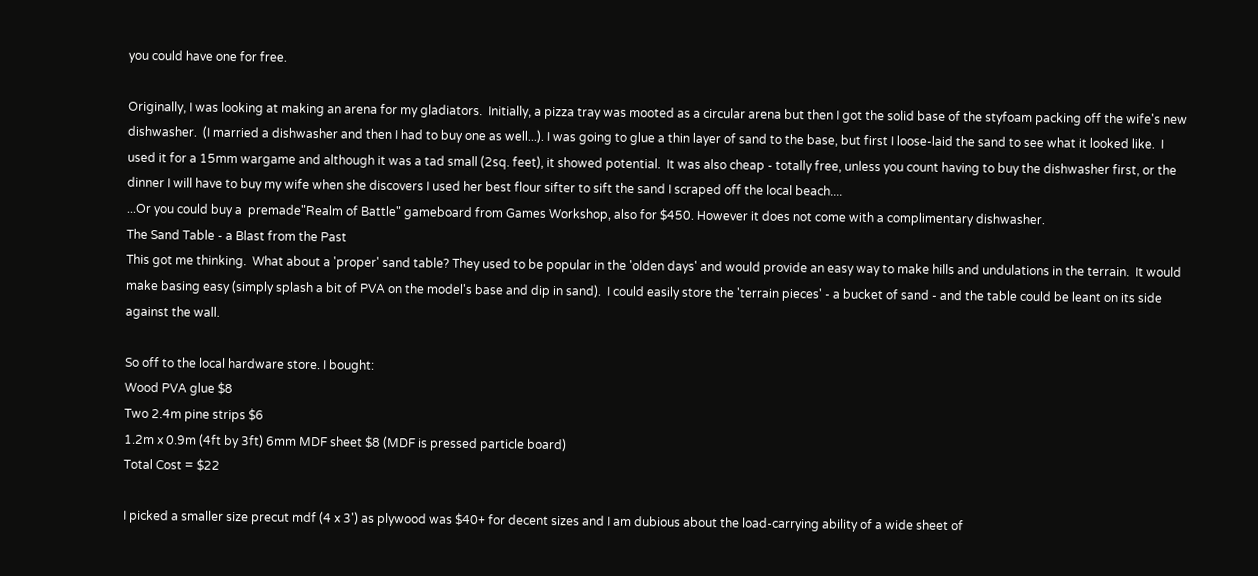you could have one for free.

Originally, I was looking at making an arena for my gladiators.  Initially, a pizza tray was mooted as a circular arena but then I got the solid base of the styfoam packing off the wife's new dishwasher.  (I married a dishwasher and then I had to buy one as well...). I was going to glue a thin layer of sand to the base, but first I loose-laid the sand to see what it looked like.  I used it for a 15mm wargame and although it was a tad small (2sq. feet), it showed potential.  It was also cheap - totally free, unless you count having to buy the dishwasher first, or the dinner I will have to buy my wife when she discovers I used her best flour sifter to sift the sand I scraped off the local beach....
...Or you could buy a  premade"Realm of Battle" gameboard from Games Workshop, also for $450. However it does not come with a complimentary dishwasher.
The Sand Table - a Blast from the Past
This got me thinking.  What about a 'proper' sand table? They used to be popular in the 'olden days' and would provide an easy way to make hills and undulations in the terrain.  It would make basing easy (simply splash a bit of PVA on the model's base and dip in sand).  I could easily store the 'terrain pieces' - a bucket of sand - and the table could be leant on its side against the wall.

So off to the local hardware store. I bought:
Wood PVA glue $8
Two 2.4m pine strips $6
1.2m x 0.9m (4ft by 3ft) 6mm MDF sheet $8 (MDF is pressed particle board)
Total Cost = $22

I picked a smaller size precut mdf (4 x 3') as plywood was $40+ for decent sizes and I am dubious about the load-carrying ability of a wide sheet of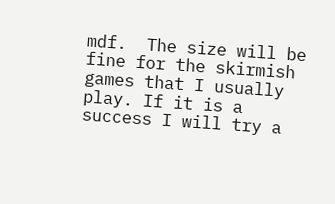mdf.  The size will be fine for the skirmish games that I usually play. If it is a success I will try a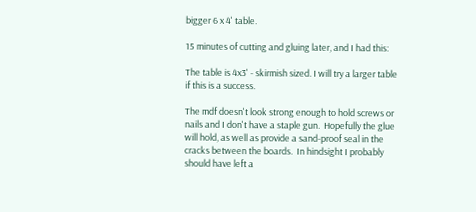bigger 6 x 4' table.

15 minutes of cutting and gluing later, and I had this:

The table is 4x3' - skirmish sized. I will try a larger table if this is a success.

The mdf doesn't look strong enough to hold screws or nails and I don't have a staple gun.  Hopefully the glue will hold, as well as provide a sand-proof seal in the cracks between the boards.  In hindsight I probably should have left a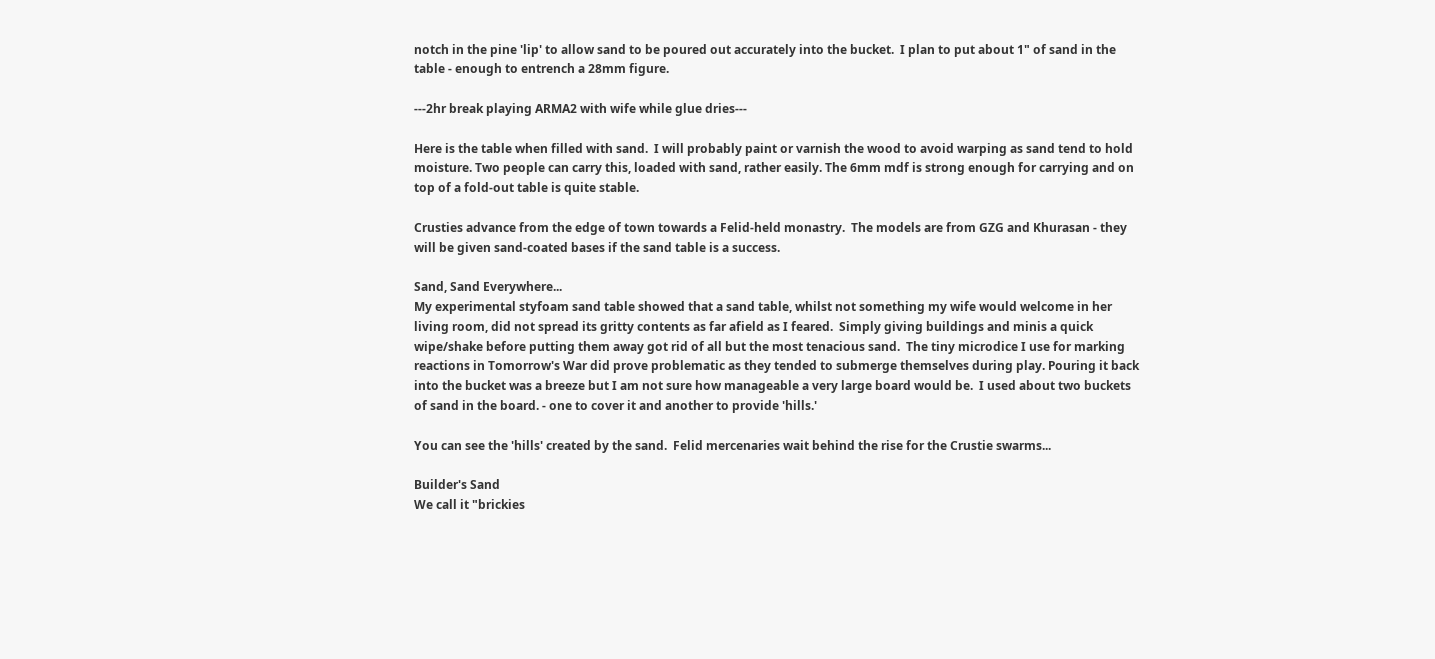notch in the pine 'lip' to allow sand to be poured out accurately into the bucket.  I plan to put about 1" of sand in the table - enough to entrench a 28mm figure.

---2hr break playing ARMA2 with wife while glue dries---

Here is the table when filled with sand.  I will probably paint or varnish the wood to avoid warping as sand tend to hold moisture. Two people can carry this, loaded with sand, rather easily. The 6mm mdf is strong enough for carrying and on top of a fold-out table is quite stable.

Crusties advance from the edge of town towards a Felid-held monastry.  The models are from GZG and Khurasan - they will be given sand-coated bases if the sand table is a success.

Sand, Sand Everywhere...
My experimental styfoam sand table showed that a sand table, whilst not something my wife would welcome in her living room, did not spread its gritty contents as far afield as I feared.  Simply giving buildings and minis a quick wipe/shake before putting them away got rid of all but the most tenacious sand.  The tiny microdice I use for marking reactions in Tomorrow's War did prove problematic as they tended to submerge themselves during play. Pouring it back into the bucket was a breeze but I am not sure how manageable a very large board would be.  I used about two buckets of sand in the board. - one to cover it and another to provide 'hills.'

You can see the 'hills' created by the sand.  Felid mercenaries wait behind the rise for the Crustie swarms...

Builder's Sand
We call it "brickies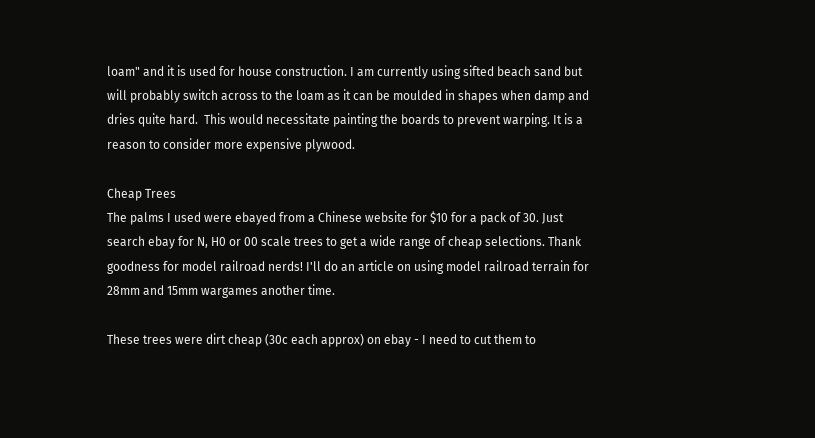loam" and it is used for house construction. I am currently using sifted beach sand but will probably switch across to the loam as it can be moulded in shapes when damp and dries quite hard.  This would necessitate painting the boards to prevent warping. It is a reason to consider more expensive plywood.

Cheap Trees
The palms I used were ebayed from a Chinese website for $10 for a pack of 30. Just search ebay for N, H0 or 00 scale trees to get a wide range of cheap selections. Thank goodness for model railroad nerds! I'll do an article on using model railroad terrain for 28mm and 15mm wargames another time.

These trees were dirt cheap (30c each approx) on ebay - I need to cut them to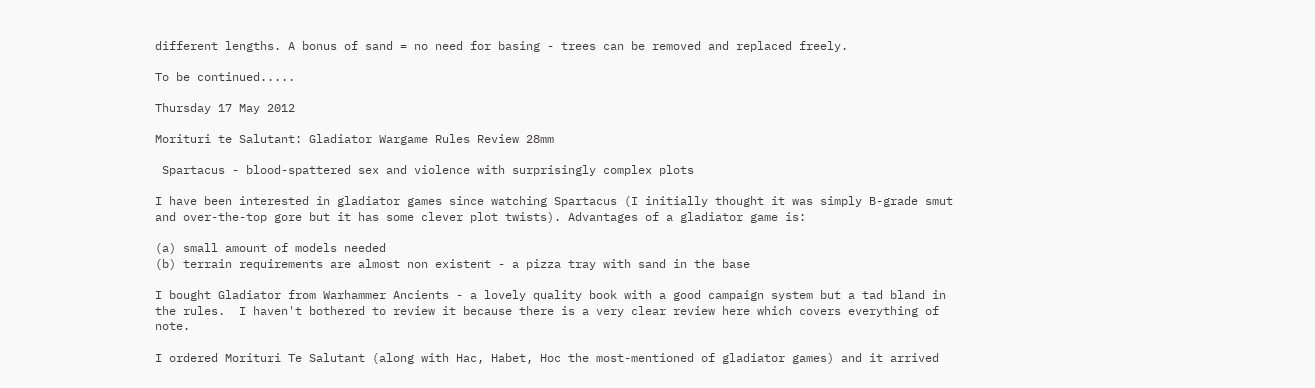different lengths. A bonus of sand = no need for basing - trees can be removed and replaced freely.

To be continued.....

Thursday 17 May 2012

Morituri te Salutant: Gladiator Wargame Rules Review 28mm

 Spartacus - blood-spattered sex and violence with surprisingly complex plots

I have been interested in gladiator games since watching Spartacus (I initially thought it was simply B-grade smut and over-the-top gore but it has some clever plot twists). Advantages of a gladiator game is:

(a) small amount of models needed
(b) terrain requirements are almost non existent - a pizza tray with sand in the base

I bought Gladiator from Warhammer Ancients - a lovely quality book with a good campaign system but a tad bland in the rules.  I haven't bothered to review it because there is a very clear review here which covers everything of note.

I ordered Morituri Te Salutant (along with Hac, Habet, Hoc the most-mentioned of gladiator games) and it arrived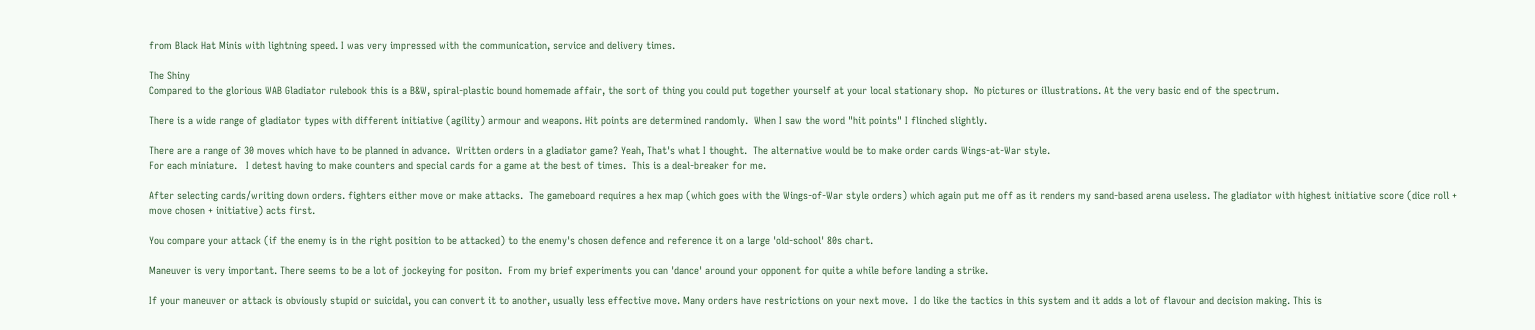from Black Hat Minis with lightning speed. I was very impressed with the communication, service and delivery times.

The Shiny
Compared to the glorious WAB Gladiator rulebook this is a B&W, spiral-plastic bound homemade affair, the sort of thing you could put together yourself at your local stationary shop.  No pictures or illustrations. At the very basic end of the spectrum.

There is a wide range of gladiator types with different initiative (agility) armour and weapons. Hit points are determined randomly.  When I saw the word "hit points" I flinched slightly.

There are a range of 30 moves which have to be planned in advance.  Written orders in a gladiator game? Yeah, That's what I thought.  The alternative would be to make order cards Wings-at-War style.
For each miniature.   I detest having to make counters and special cards for a game at the best of times.  This is a deal-breaker for me.

After selecting cards/writing down orders. fighters either move or make attacks.  The gameboard requires a hex map (which goes with the Wings-of-War style orders) which again put me off as it renders my sand-based arena useless. The gladiator with highest initiative score (dice roll + move chosen + initiative) acts first.

You compare your attack (if the enemy is in the right position to be attacked) to the enemy's chosen defence and reference it on a large 'old-school' 80s chart.

Maneuver is very important. There seems to be a lot of jockeying for positon.  From my brief experiments you can 'dance' around your opponent for quite a while before landing a strike.

If your maneuver or attack is obviously stupid or suicidal, you can convert it to another, usually less effective move. Many orders have restrictions on your next move.  I do like the tactics in this system and it adds a lot of flavour and decision making. This is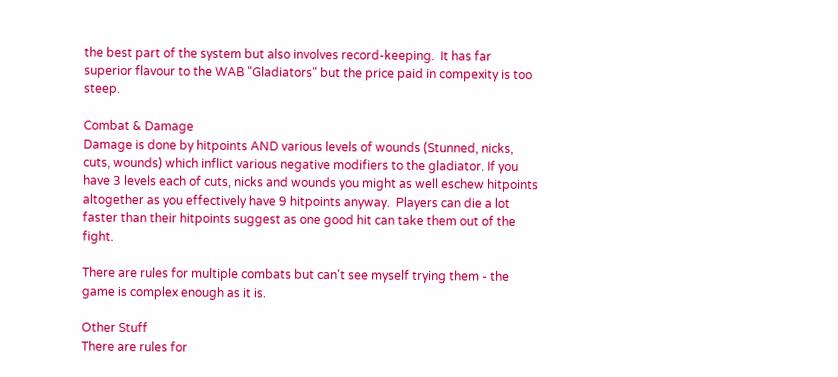the best part of the system but also involves record-keeping.  It has far superior flavour to the WAB "Gladiators" but the price paid in compexity is too steep.

Combat & Damage
Damage is done by hitpoints AND various levels of wounds (Stunned, nicks, cuts, wounds) which inflict various negative modifiers to the gladiator. If you have 3 levels each of cuts, nicks and wounds you might as well eschew hitpoints altogether as you effectively have 9 hitpoints anyway.  Players can die a lot faster than their hitpoints suggest as one good hit can take them out of the fight.

There are rules for multiple combats but can't see myself trying them - the game is complex enough as it is.

Other Stuff
There are rules for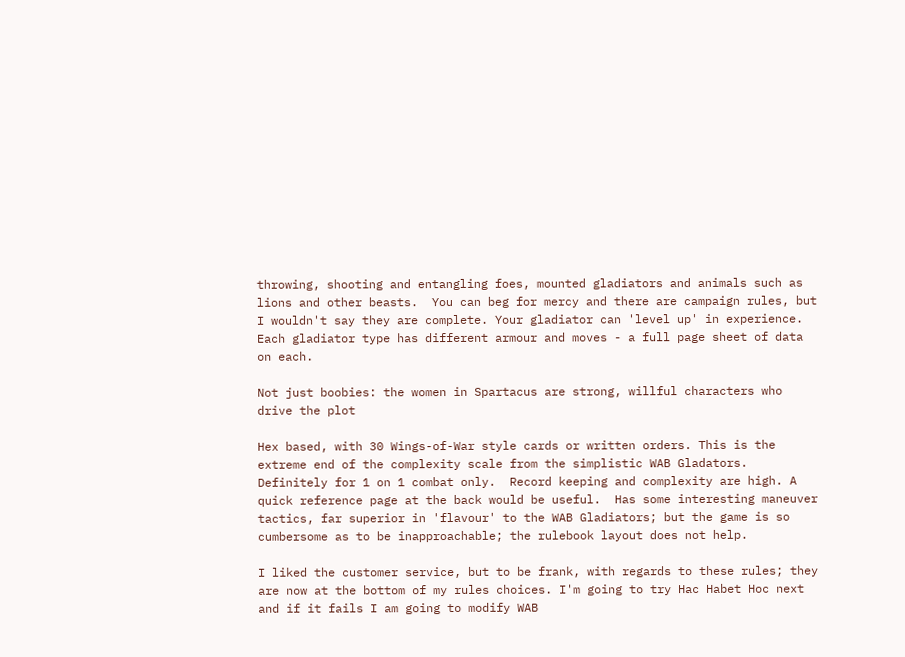throwing, shooting and entangling foes, mounted gladiators and animals such as lions and other beasts.  You can beg for mercy and there are campaign rules, but I wouldn't say they are complete. Your gladiator can 'level up' in experience.  Each gladiator type has different armour and moves - a full page sheet of data on each.

Not just boobies: the women in Spartacus are strong, willful characters who drive the plot

Hex based, with 30 Wings-of-War style cards or written orders. This is the extreme end of the complexity scale from the simplistic WAB Gladators. Definitely for 1 on 1 combat only.  Record keeping and complexity are high. A quick reference page at the back would be useful.  Has some interesting maneuver tactics, far superior in 'flavour' to the WAB Gladiators; but the game is so cumbersome as to be inapproachable; the rulebook layout does not help.

I liked the customer service, but to be frank, with regards to these rules; they are now at the bottom of my rules choices. I'm going to try Hac Habet Hoc next and if it fails I am going to modify WAB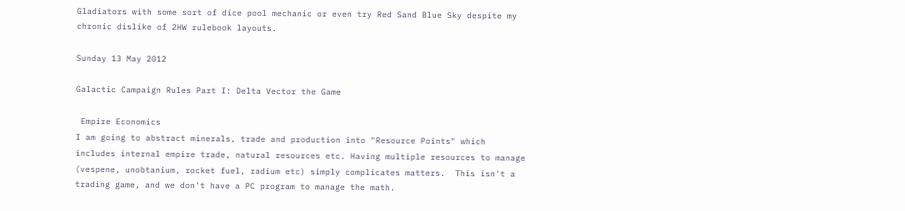Gladiators with some sort of dice pool mechanic or even try Red Sand Blue Sky despite my chronic dislike of 2HW rulebook layouts.

Sunday 13 May 2012

Galactic Campaign Rules Part I: Delta Vector the Game

 Empire Economics
I am going to abstract minerals, trade and production into "Resource Points" which includes internal empire trade, natural resources etc. Having multiple resources to manage (vespene, unobtanium, rocket fuel, radium etc) simply complicates matters.  This isn't a trading game, and we don't have a PC program to manage the math.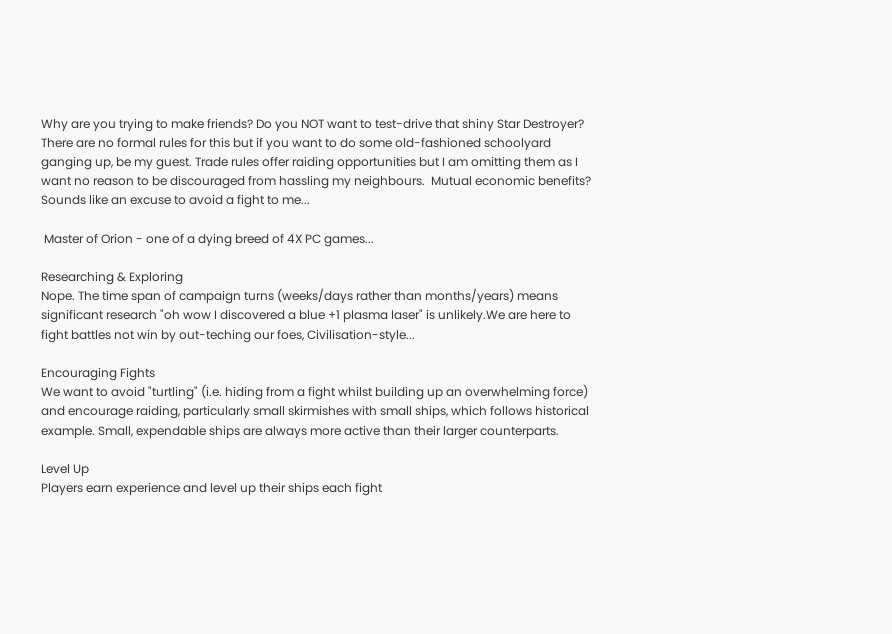Why are you trying to make friends? Do you NOT want to test-drive that shiny Star Destroyer? There are no formal rules for this but if you want to do some old-fashioned schoolyard ganging up, be my guest. Trade rules offer raiding opportunities but I am omitting them as I want no reason to be discouraged from hassling my neighbours.  Mutual economic benefits? Sounds like an excuse to avoid a fight to me...

 Master of Orion - one of a dying breed of 4X PC games...

Researching & Exploring
Nope. The time span of campaign turns (weeks/days rather than months/years) means significant research "oh wow I discovered a blue +1 plasma laser" is unlikely.We are here to fight battles not win by out-teching our foes, Civilisation-style...

Encouraging Fights
We want to avoid "turtling" (i.e. hiding from a fight whilst building up an overwhelming force) and encourage raiding, particularly small skirmishes with small ships, which follows historical example. Small, expendable ships are always more active than their larger counterparts.

Level Up
Players earn experience and level up their ships each fight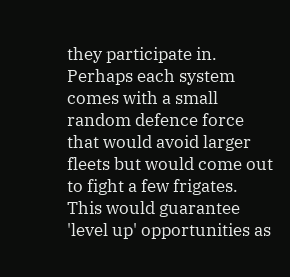they participate in. Perhaps each system comes with a small random defence force that would avoid larger fleets but would come out to fight a few frigates.  This would guarantee 'level up' opportunities as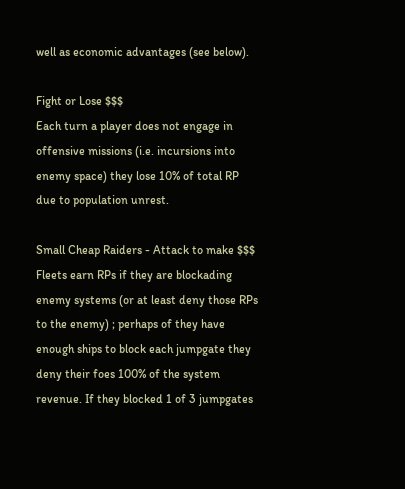well as economic advantages (see below).

Fight or Lose $$$
Each turn a player does not engage in offensive missions (i.e. incursions into enemy space) they lose 10% of total RP due to population unrest.

Small Cheap Raiders - Attack to make $$$
Fleets earn RPs if they are blockading enemy systems (or at least deny those RPs to the enemy) ; perhaps of they have enough ships to block each jumpgate they deny their foes 100% of the system revenue. If they blocked 1 of 3 jumpgates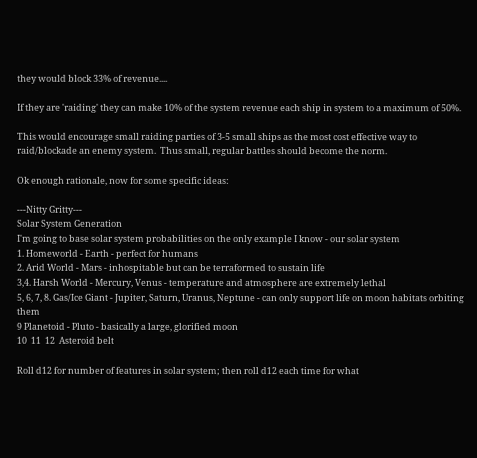they would block 33% of revenue....

If they are 'raiding' they can make 10% of the system revenue each ship in system to a maximum of 50%.

This would encourage small raiding parties of 3-5 small ships as the most cost effective way to raid/blockade an enemy system.  Thus small, regular battles should become the norm.

Ok enough rationale, now for some specific ideas:

---Nitty Gritty---
Solar System Generation
I'm going to base solar system probabilities on the only example I know - our solar system
1. Homeworld - Earth - perfect for humans
2. Arid World - Mars - inhospitable but can be terraformed to sustain life
3,4. Harsh World - Mercury, Venus - temperature and atmosphere are extremely lethal
5, 6, 7, 8. Gas/Ice Giant - Jupiter, Saturn, Uranus, Neptune - can only support life on moon habitats orbiting them
9 Planetoid - Pluto - basically a large, glorified moon
10  11  12  Asteroid belt

Roll d12 for number of features in solar system; then roll d12 each time for what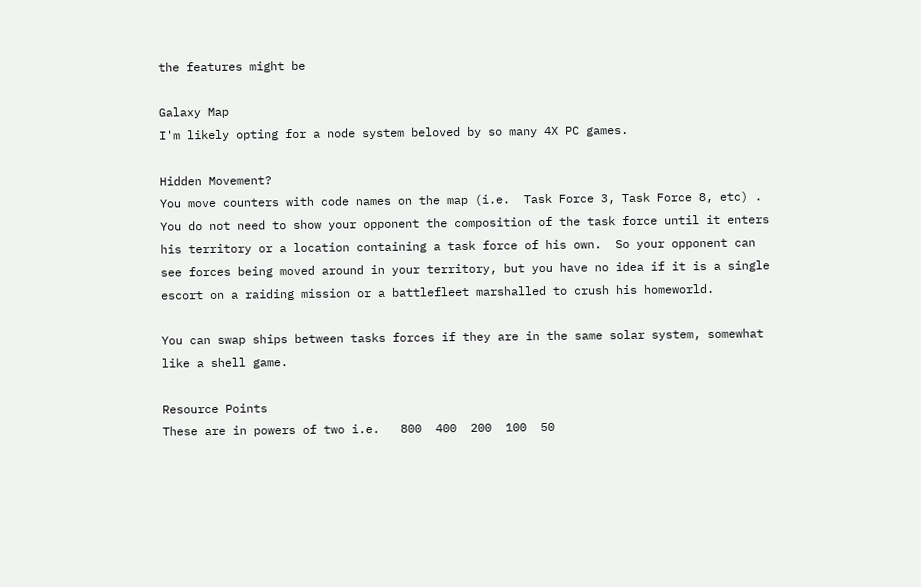the features might be

Galaxy Map
I'm likely opting for a node system beloved by so many 4X PC games.

Hidden Movement?
You move counters with code names on the map (i.e.  Task Force 3, Task Force 8, etc) . You do not need to show your opponent the composition of the task force until it enters his territory or a location containing a task force of his own.  So your opponent can see forces being moved around in your territory, but you have no idea if it is a single escort on a raiding mission or a battlefleet marshalled to crush his homeworld.

You can swap ships between tasks forces if they are in the same solar system, somewhat like a shell game.

Resource Points
These are in powers of two i.e.   800  400  200  100  50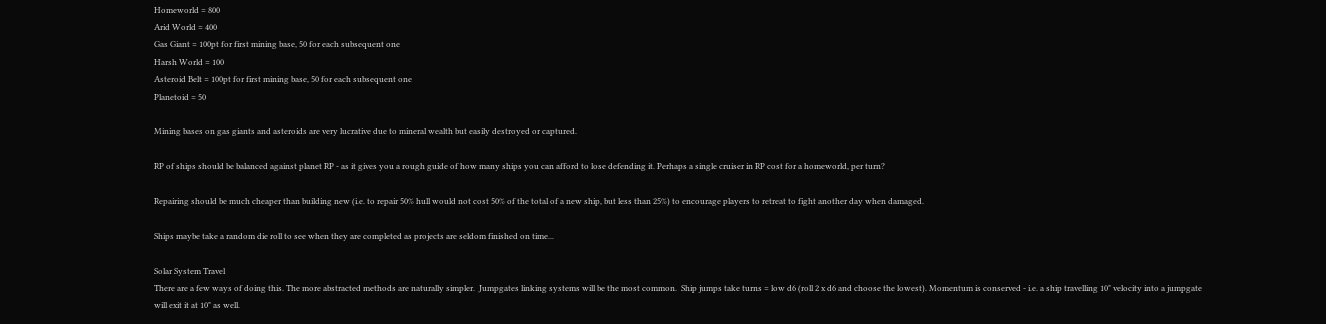Homeworld = 800
Arid World = 400
Gas Giant = 100pt for first mining base, 50 for each subsequent one
Harsh World = 100
Asteroid Belt = 100pt for first mining base, 50 for each subsequent one
Planetoid = 50

Mining bases on gas giants and asteroids are very lucrative due to mineral wealth but easily destroyed or captured.

RP of ships should be balanced against planet RP - as it gives you a rough guide of how many ships you can afford to lose defending it. Perhaps a single cruiser in RP cost for a homeworld, per turn?

Repairing should be much cheaper than building new (i.e. to repair 50% hull would not cost 50% of the total of a new ship, but less than 25%) to encourage players to retreat to fight another day when damaged.

Ships maybe take a random die roll to see when they are completed as projects are seldom finished on time...

Solar System Travel
There are a few ways of doing this. The more abstracted methods are naturally simpler.  Jumpgates linking systems will be the most common.  Ship jumps take turns = low d6 (roll 2 x d6 and choose the lowest). Momentum is conserved - i.e. a ship travelling 10" velocity into a jumpgate will exit it at 10" as well.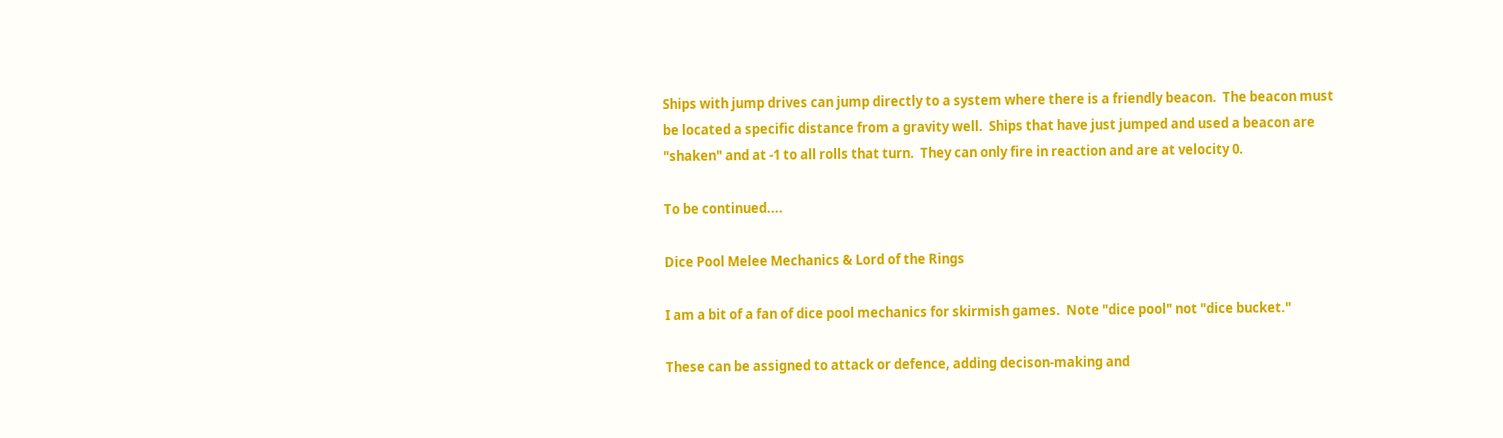Ships with jump drives can jump directly to a system where there is a friendly beacon.  The beacon must be located a specific distance from a gravity well.  Ships that have just jumped and used a beacon are "shaken" and at -1 to all rolls that turn.  They can only fire in reaction and are at velocity 0.

To be continued....

Dice Pool Melee Mechanics & Lord of the Rings

I am a bit of a fan of dice pool mechanics for skirmish games.  Note "dice pool" not "dice bucket."

These can be assigned to attack or defence, adding decison-making and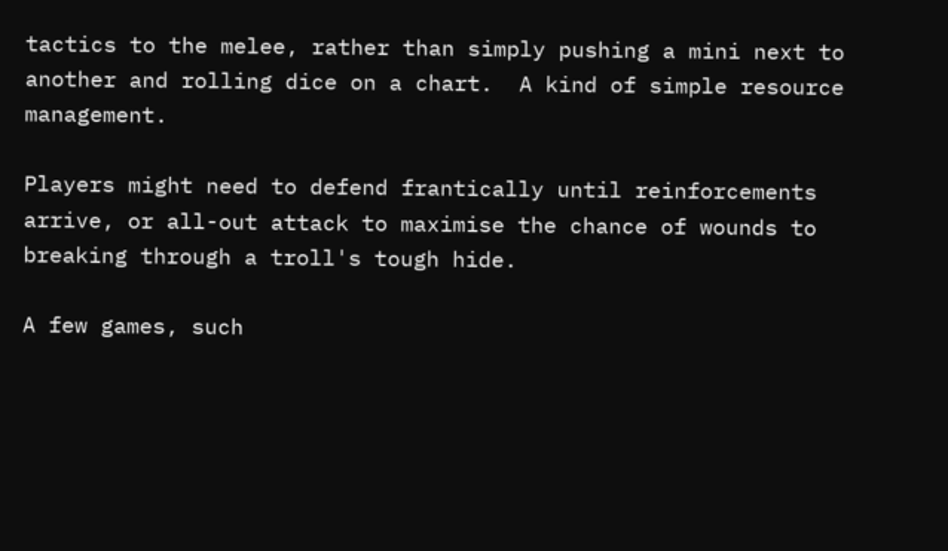tactics to the melee, rather than simply pushing a mini next to another and rolling dice on a chart.  A kind of simple resource management.

Players might need to defend frantically until reinforcements arrive, or all-out attack to maximise the chance of wounds to breaking through a troll's tough hide.

A few games, such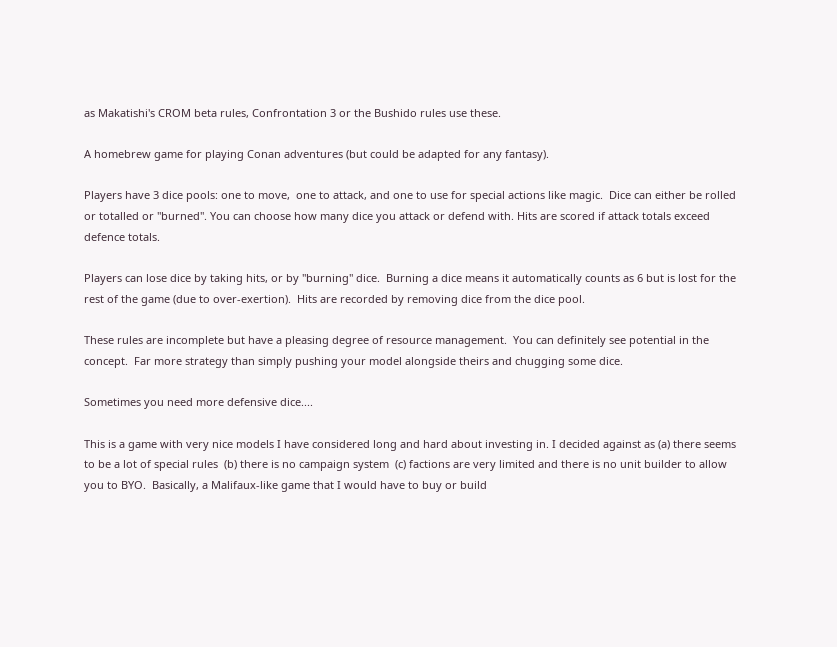as Makatishi's CROM beta rules, Confrontation 3 or the Bushido rules use these.

A homebrew game for playing Conan adventures (but could be adapted for any fantasy).

Players have 3 dice pools: one to move,  one to attack, and one to use for special actions like magic.  Dice can either be rolled or totalled or "burned". You can choose how many dice you attack or defend with. Hits are scored if attack totals exceed defence totals.

Players can lose dice by taking hits, or by "burning" dice.  Burning a dice means it automatically counts as 6 but is lost for the rest of the game (due to over-exertion).  Hits are recorded by removing dice from the dice pool.

These rules are incomplete but have a pleasing degree of resource management.  You can definitely see potential in the concept.  Far more strategy than simply pushing your model alongside theirs and chugging some dice.

Sometimes you need more defensive dice....

This is a game with very nice models I have considered long and hard about investing in. I decided against as (a) there seems to be a lot of special rules  (b) there is no campaign system  (c) factions are very limited and there is no unit builder to allow you to BYO.  Basically, a Malifaux-like game that I would have to buy or build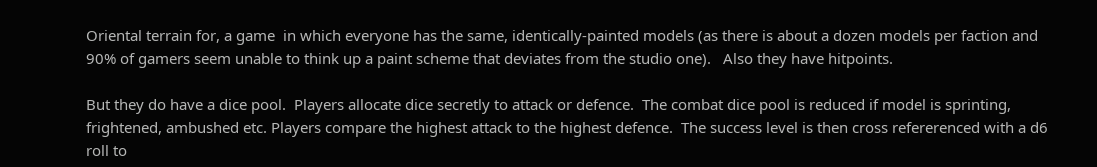Oriental terrain for, a game  in which everyone has the same, identically-painted models (as there is about a dozen models per faction and 90% of gamers seem unable to think up a paint scheme that deviates from the studio one).   Also they have hitpoints.

But they do have a dice pool.  Players allocate dice secretly to attack or defence.  The combat dice pool is reduced if model is sprinting, frightened, ambushed etc. Players compare the highest attack to the highest defence.  The success level is then cross refererenced with a d6 roll to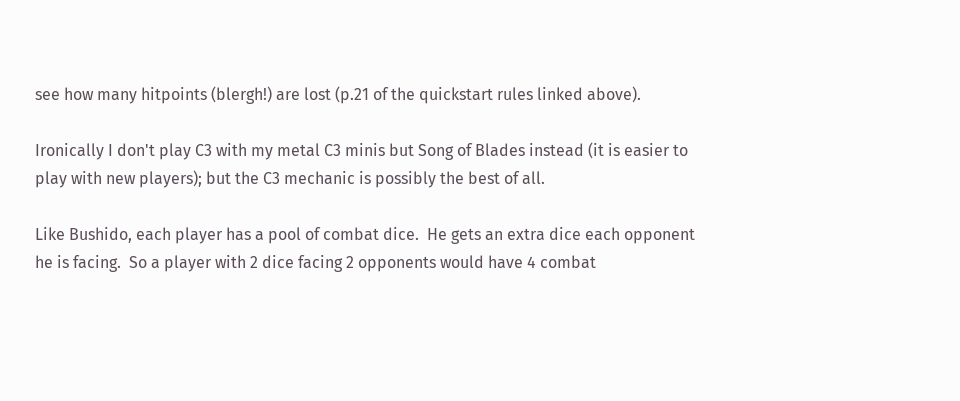see how many hitpoints (blergh!) are lost (p.21 of the quickstart rules linked above).

Ironically I don't play C3 with my metal C3 minis but Song of Blades instead (it is easier to play with new players); but the C3 mechanic is possibly the best of all.

Like Bushido, each player has a pool of combat dice.  He gets an extra dice each opponent he is facing.  So a player with 2 dice facing 2 opponents would have 4 combat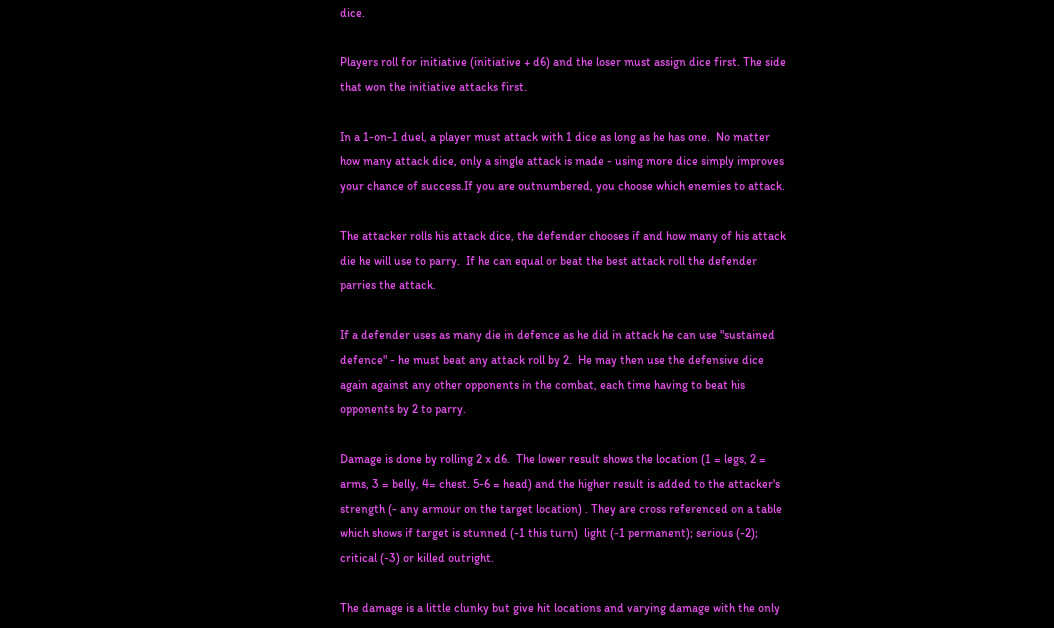dice.

Players roll for initiative (initiative + d6) and the loser must assign dice first. The side that won the initiative attacks first.

In a 1-on-1 duel, a player must attack with 1 dice as long as he has one.  No matter how many attack dice, only a single attack is made - using more dice simply improves your chance of success.If you are outnumbered, you choose which enemies to attack.

The attacker rolls his attack dice, the defender chooses if and how many of his attack die he will use to parry.  If he can equal or beat the best attack roll the defender parries the attack.

If a defender uses as many die in defence as he did in attack he can use "sustained defence" - he must beat any attack roll by 2.  He may then use the defensive dice again against any other opponents in the combat, each time having to beat his opponents by 2 to parry.

Damage is done by rolling 2 x d6.  The lower result shows the location (1 = legs, 2 = arms, 3 = belly, 4= chest. 5-6 = head) and the higher result is added to the attacker's strength (- any armour on the target location) . They are cross referenced on a table which shows if target is stunned (-1 this turn)  light (-1 permanent); serious (-2); critical (-3) or killed outright.

The damage is a little clunky but give hit locations and varying damage with the only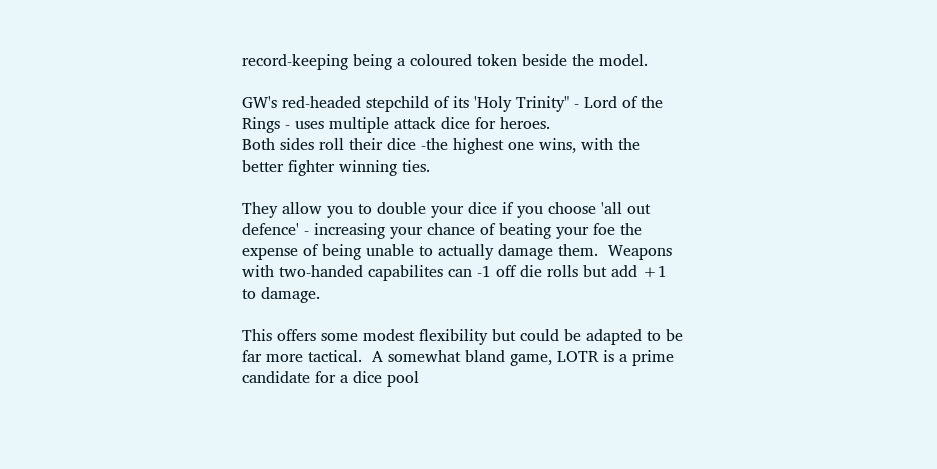record-keeping being a coloured token beside the model.

GW's red-headed stepchild of its 'Holy Trinity" - Lord of the Rings - uses multiple attack dice for heroes.
Both sides roll their dice -the highest one wins, with the better fighter winning ties.

They allow you to double your dice if you choose 'all out defence' - increasing your chance of beating your foe the expense of being unable to actually damage them.  Weapons with two-handed capabilites can -1 off die rolls but add +1 to damage.

This offers some modest flexibility but could be adapted to be far more tactical.  A somewhat bland game, LOTR is a prime candidate for a dice pool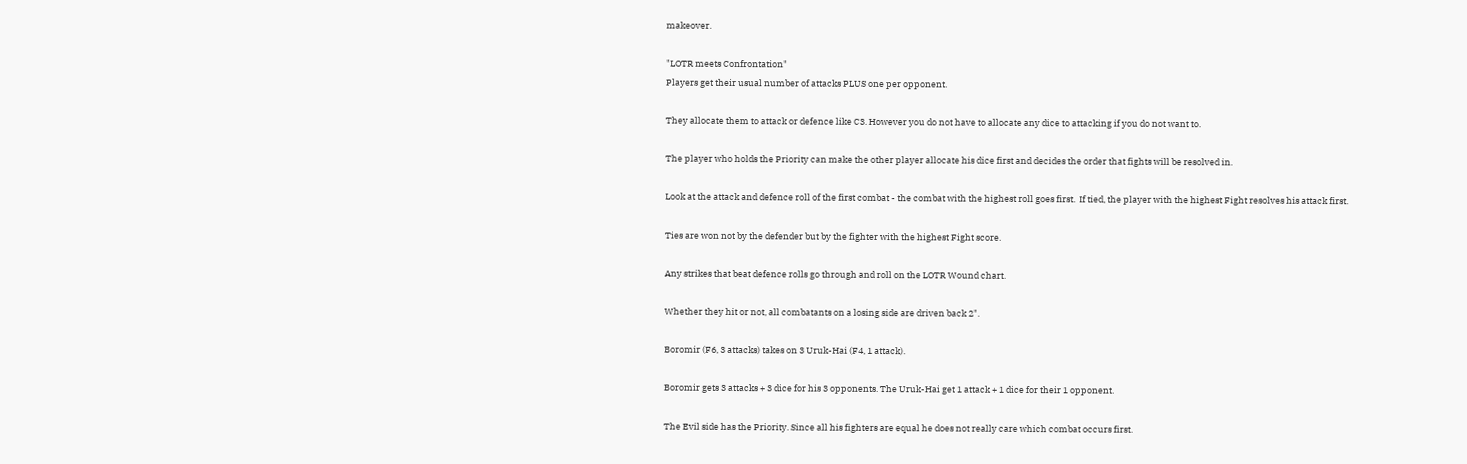makeover.

"LOTR meets Confrontation"
Players get their usual number of attacks PLUS one per opponent.

They allocate them to attack or defence like C3. However you do not have to allocate any dice to attacking if you do not want to.

The player who holds the Priority can make the other player allocate his dice first and decides the order that fights will be resolved in.

Look at the attack and defence roll of the first combat - the combat with the highest roll goes first.  If tied, the player with the highest Fight resolves his attack first.

Ties are won not by the defender but by the fighter with the highest Fight score.

Any strikes that beat defence rolls go through and roll on the LOTR Wound chart.

Whether they hit or not, all combatants on a losing side are driven back 2".

Boromir (F6, 3 attacks) takes on 3 Uruk-Hai (F4, 1 attack).

Boromir gets 3 attacks + 3 dice for his 3 opponents. The Uruk-Hai get 1 attack + 1 dice for their 1 opponent.

The Evil side has the Priority. Since all his fighters are equal he does not really care which combat occurs first.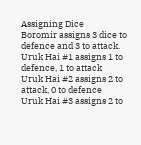Assigning Dice
Boromir assigns 3 dice to defence and 3 to attack.
Uruk Hai #1 assigns 1 to defence, 1 to attack
Uruk Hai #2 assigns 2 to attack, 0 to defence
Uruk Hai #3 assigns 2 to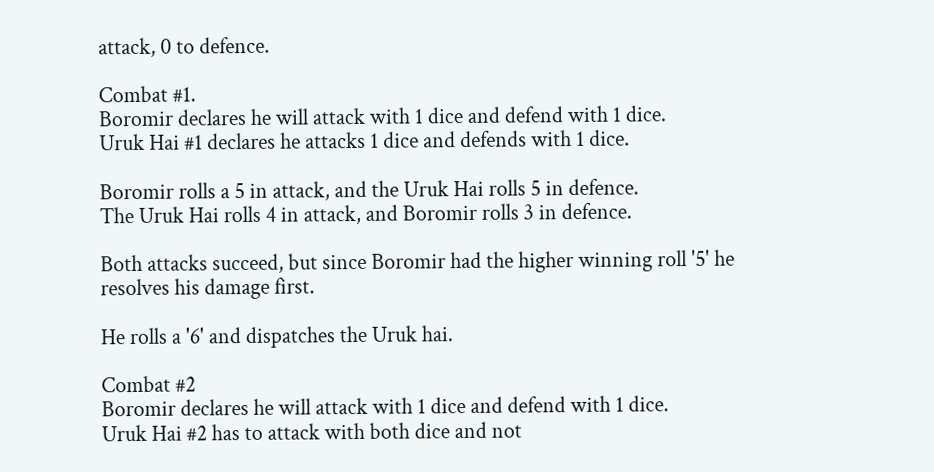attack, 0 to defence.

Combat #1.
Boromir declares he will attack with 1 dice and defend with 1 dice.
Uruk Hai #1 declares he attacks 1 dice and defends with 1 dice.

Boromir rolls a 5 in attack, and the Uruk Hai rolls 5 in defence.
The Uruk Hai rolls 4 in attack, and Boromir rolls 3 in defence.

Both attacks succeed, but since Boromir had the higher winning roll '5' he resolves his damage first.

He rolls a '6' and dispatches the Uruk hai.

Combat #2
Boromir declares he will attack with 1 dice and defend with 1 dice.
Uruk Hai #2 has to attack with both dice and not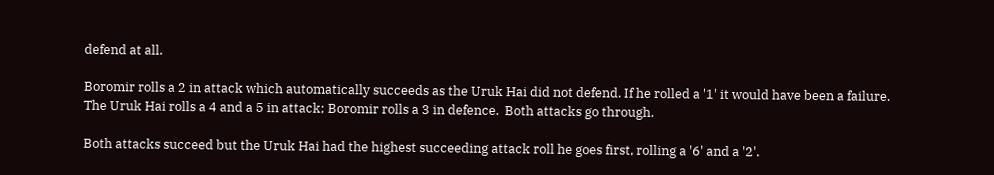defend at all.

Boromir rolls a 2 in attack which automatically succeeds as the Uruk Hai did not defend. If he rolled a '1' it would have been a failure.
The Uruk Hai rolls a 4 and a 5 in attack; Boromir rolls a 3 in defence.  Both attacks go through.

Both attacks succeed but the Uruk Hai had the highest succeeding attack roll he goes first, rolling a '6' and a '2'.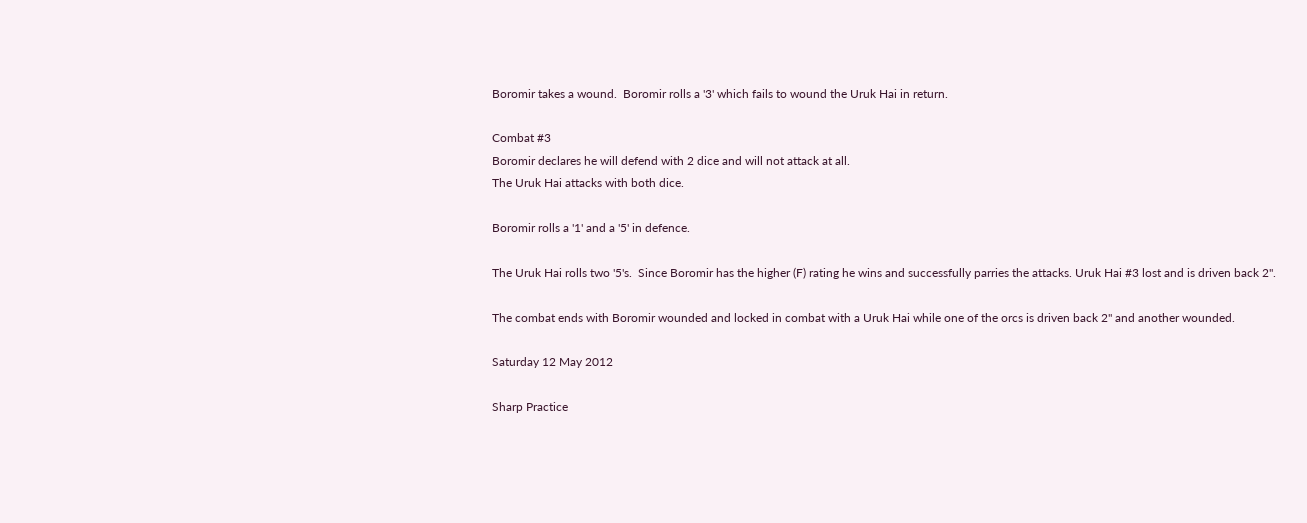Boromir takes a wound.  Boromir rolls a '3' which fails to wound the Uruk Hai in return.

Combat #3
Boromir declares he will defend with 2 dice and will not attack at all.
The Uruk Hai attacks with both dice.

Boromir rolls a '1' and a '5' in defence.

The Uruk Hai rolls two '5's.  Since Boromir has the higher (F) rating he wins and successfully parries the attacks. Uruk Hai #3 lost and is driven back 2".

The combat ends with Boromir wounded and locked in combat with a Uruk Hai while one of the orcs is driven back 2" and another wounded.

Saturday 12 May 2012

Sharp Practice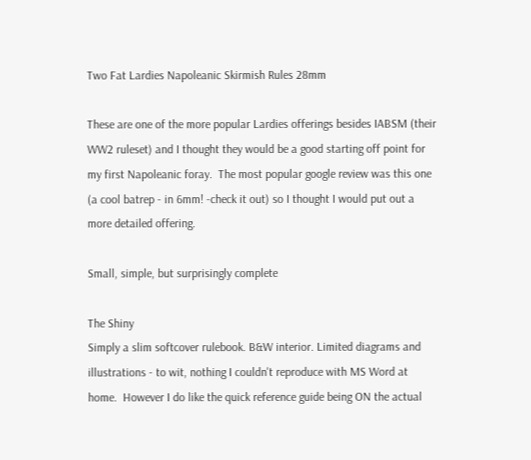Two Fat Lardies Napoleanic Skirmish Rules 28mm

These are one of the more popular Lardies offerings besides IABSM (their WW2 ruleset) and I thought they would be a good starting off point for my first Napoleanic foray.  The most popular google review was this one (a cool batrep - in 6mm! -check it out) so I thought I would put out a more detailed offering.

Small, simple, but surprisingly complete

The Shiny
Simply a slim softcover rulebook. B&W interior. Limited diagrams and illustrations - to wit, nothing I couldn't reproduce with MS Word at home.  However I do like the quick reference guide being ON the actual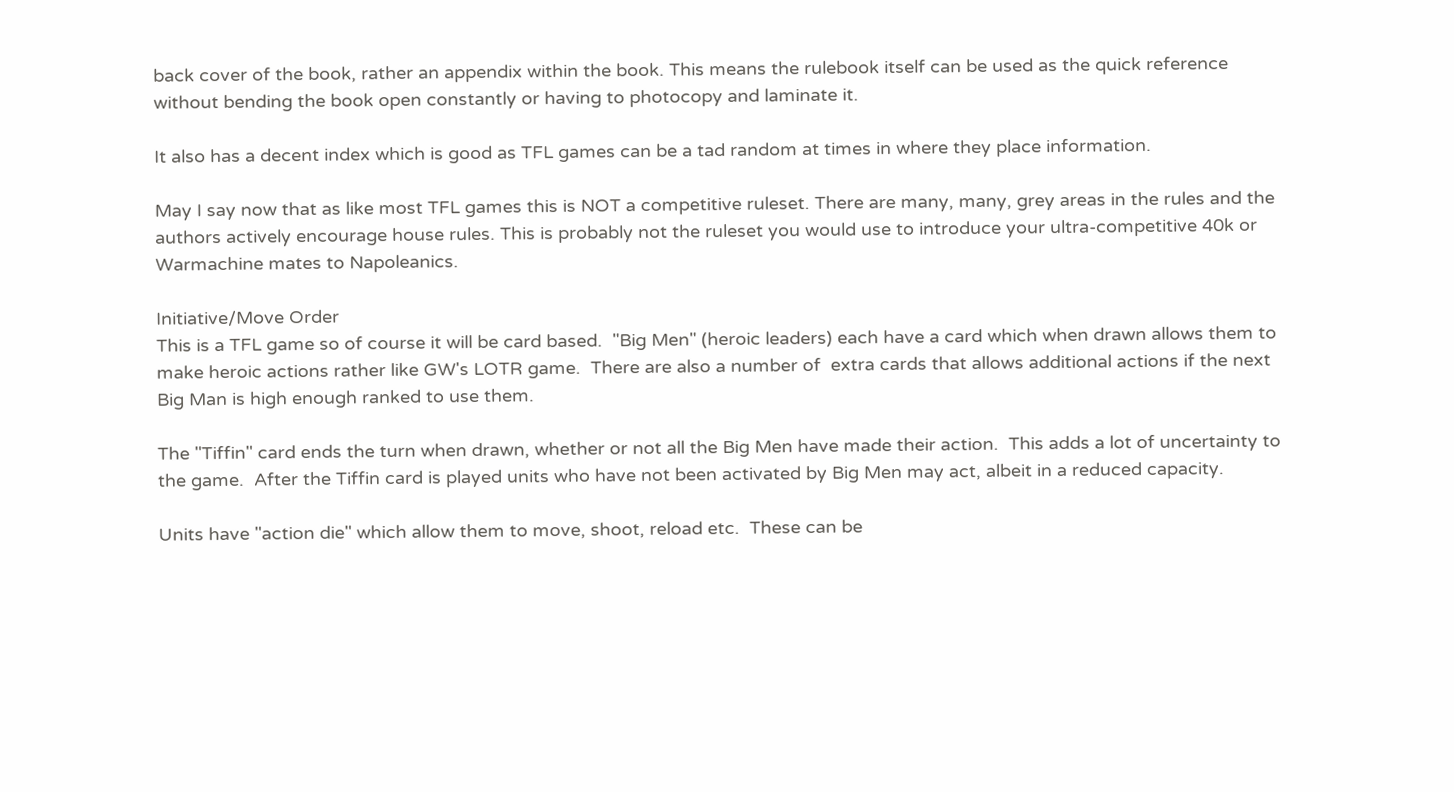back cover of the book, rather an appendix within the book. This means the rulebook itself can be used as the quick reference without bending the book open constantly or having to photocopy and laminate it.

It also has a decent index which is good as TFL games can be a tad random at times in where they place information.

May I say now that as like most TFL games this is NOT a competitive ruleset. There are many, many, grey areas in the rules and the authors actively encourage house rules. This is probably not the ruleset you would use to introduce your ultra-competitive 40k or Warmachine mates to Napoleanics.

Initiative/Move Order
This is a TFL game so of course it will be card based.  "Big Men" (heroic leaders) each have a card which when drawn allows them to make heroic actions rather like GW's LOTR game.  There are also a number of  extra cards that allows additional actions if the next Big Man is high enough ranked to use them.

The "Tiffin" card ends the turn when drawn, whether or not all the Big Men have made their action.  This adds a lot of uncertainty to the game.  After the Tiffin card is played units who have not been activated by Big Men may act, albeit in a reduced capacity.

Units have "action die" which allow them to move, shoot, reload etc.  These can be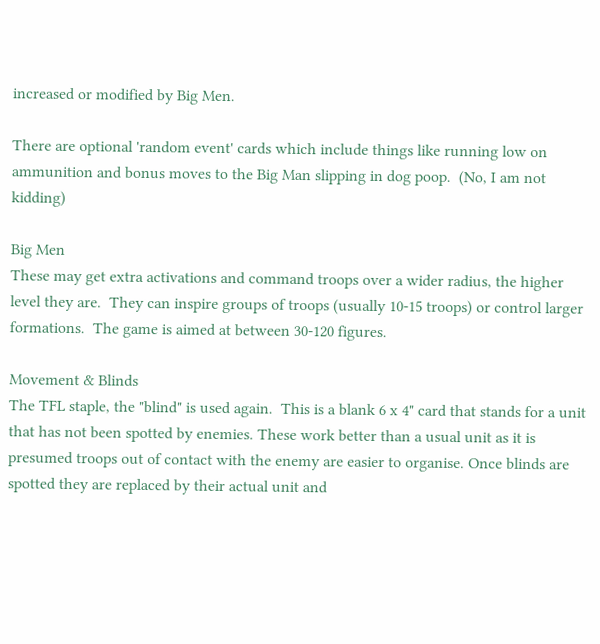increased or modified by Big Men.

There are optional 'random event' cards which include things like running low on ammunition and bonus moves to the Big Man slipping in dog poop.  (No, I am not kidding)

Big Men
These may get extra activations and command troops over a wider radius, the higher level they are.  They can inspire groups of troops (usually 10-15 troops) or control larger formations.  The game is aimed at between 30-120 figures.

Movement & Blinds
The TFL staple, the "blind" is used again.  This is a blank 6 x 4" card that stands for a unit that has not been spotted by enemies. These work better than a usual unit as it is presumed troops out of contact with the enemy are easier to organise. Once blinds are spotted they are replaced by their actual unit and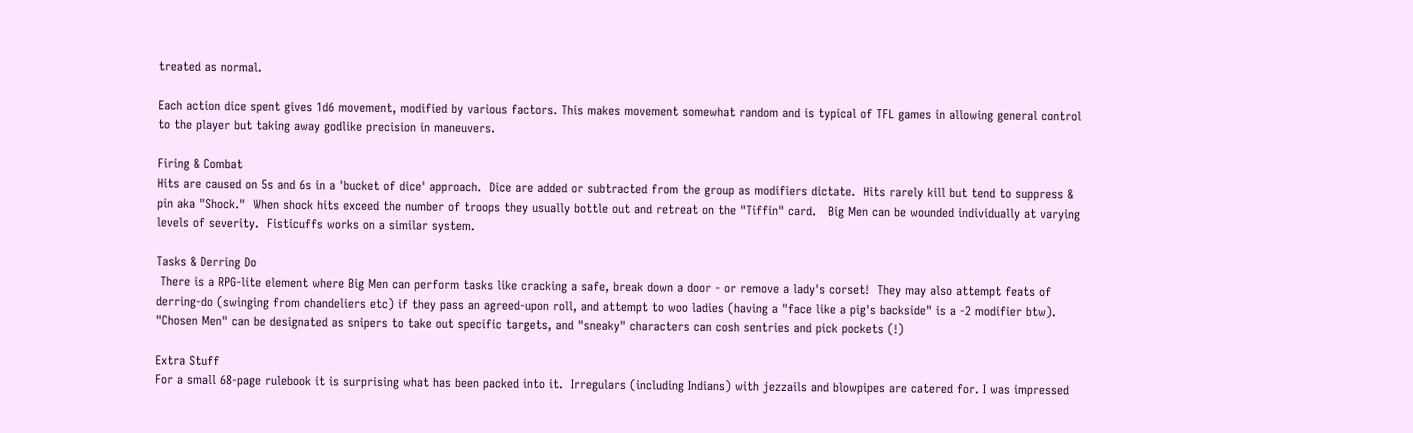treated as normal.

Each action dice spent gives 1d6 movement, modified by various factors. This makes movement somewhat random and is typical of TFL games in allowing general control to the player but taking away godlike precision in maneuvers.

Firing & Combat
Hits are caused on 5s and 6s in a 'bucket of dice' approach.  Dice are added or subtracted from the group as modifiers dictate.  Hits rarely kill but tend to suppress & pin aka "Shock."  When shock hits exceed the number of troops they usually bottle out and retreat on the "Tiffin" card.   Big Men can be wounded individually at varying levels of severity.  Fisticuffs works on a similar system.

Tasks & Derring Do
 There is a RPG-lite element where Big Men can perform tasks like cracking a safe, break down a door - or remove a lady's corset!  They may also attempt feats of derring-do (swinging from chandeliers etc) if they pass an agreed-upon roll, and attempt to woo ladies (having a "face like a pig's backside" is a -2 modifier btw).   "Chosen Men" can be designated as snipers to take out specific targets, and "sneaky" characters can cosh sentries and pick pockets (!)

Extra Stuff
For a small 68-page rulebook it is surprising what has been packed into it.  Irregulars (including Indians) with jezzails and blowpipes are catered for. I was impressed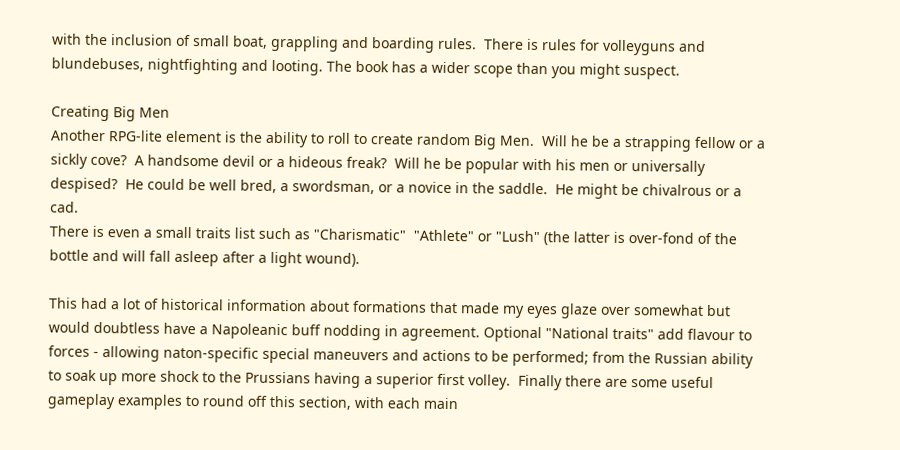with the inclusion of small boat, grappling and boarding rules.  There is rules for volleyguns and blundebuses, nightfighting and looting. The book has a wider scope than you might suspect.

Creating Big Men
Another RPG-lite element is the ability to roll to create random Big Men.  Will he be a strapping fellow or a sickly cove?  A handsome devil or a hideous freak?  Will he be popular with his men or universally despised?  He could be well bred, a swordsman, or a novice in the saddle.  He might be chivalrous or a cad.
There is even a small traits list such as "Charismatic"  "Athlete" or "Lush" (the latter is over-fond of the bottle and will fall asleep after a light wound).

This had a lot of historical information about formations that made my eyes glaze over somewhat but would doubtless have a Napoleanic buff nodding in agreement. Optional "National traits" add flavour to forces - allowing naton-specific special maneuvers and actions to be performed; from the Russian ability to soak up more shock to the Prussians having a superior first volley.  Finally there are some useful gameplay examples to round off this section, with each main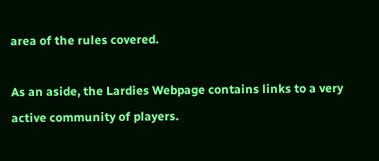area of the rules covered.

As an aside, the Lardies Webpage contains links to a very active community of players.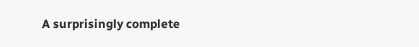A surprisingly complete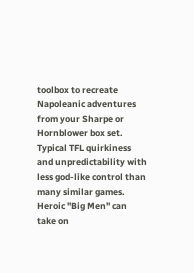toolbox to recreate Napoleanic adventures from your Sharpe or Hornblower box set. Typical TFL quirkiness and unpredictability with less god-like control than many similar games.  Heroic "Big Men" can take on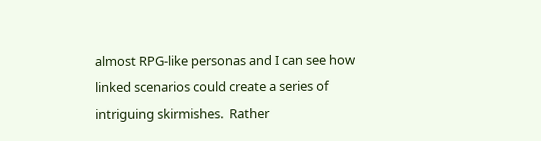almost RPG-like personas and I can see how linked scenarios could create a series of intriguing skirmishes.  Rather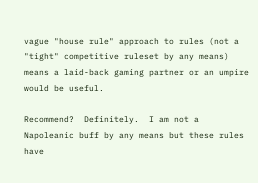vague "house rule" approach to rules (not a "tight" competitive ruleset by any means) means a laid-back gaming partner or an umpire would be useful.

Recommend?  Definitely.  I am not a Napoleanic buff by any means but these rules have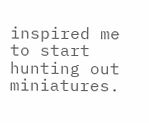inspired me to start hunting out miniatures.